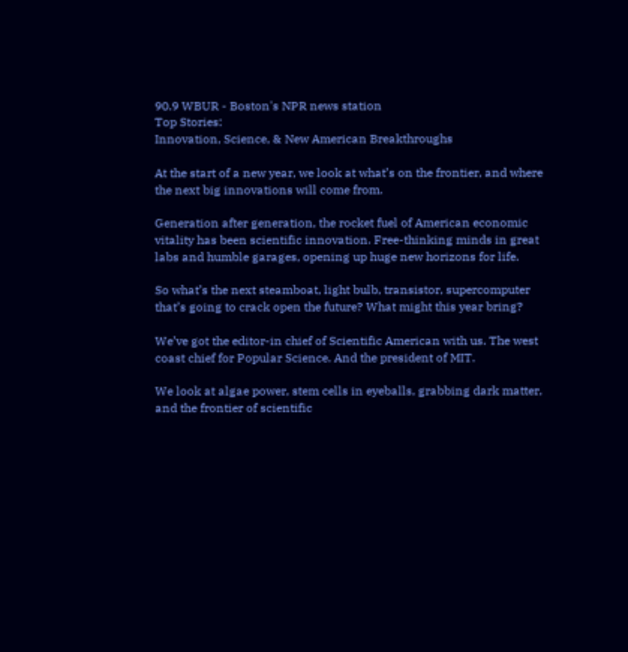90.9 WBUR - Boston's NPR news station
Top Stories:
Innovation, Science, & New American Breakthroughs

At the start of a new year, we look at what’s on the frontier, and where the next big innovations will come from.

Generation after generation, the rocket fuel of American economic vitality has been scientific innovation. Free-thinking minds in great labs and humble garages, opening up huge new horizons for life.

So what’s the next steamboat, light bulb, transistor, supercomputer that’s going to crack open the future? What might this year bring?

We’ve got the editor-in chief of Scientific American with us. The west coast chief for Popular Science. And the president of MIT.

We look at algae power, stem cells in eyeballs, grabbing dark matter, and the frontier of scientific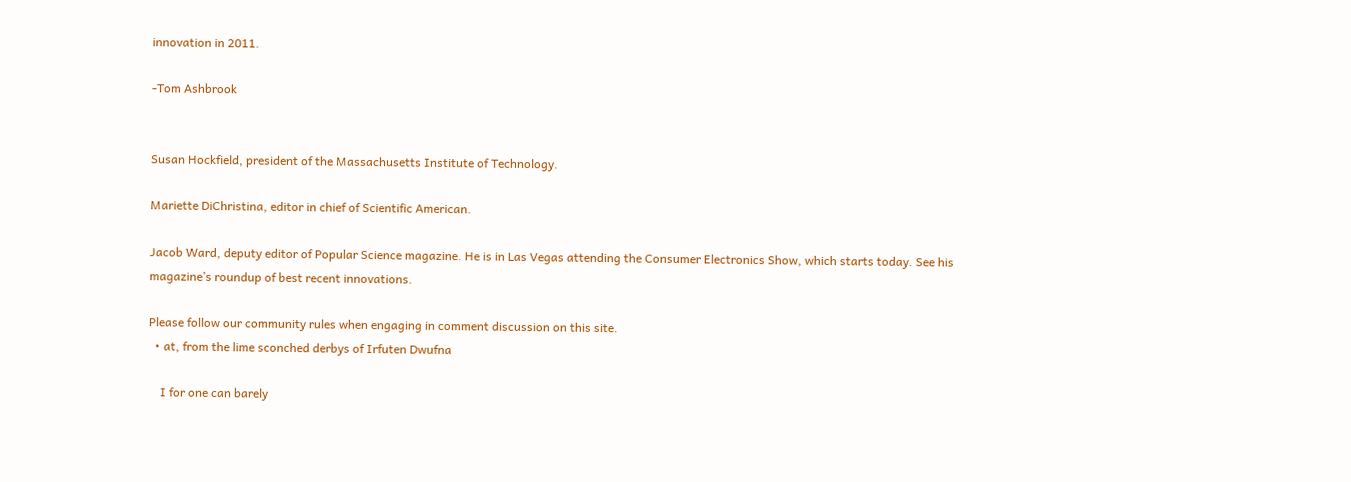innovation in 2011.

-Tom Ashbrook


Susan Hockfield, president of the Massachusetts Institute of Technology.

Mariette DiChristina, editor in chief of Scientific American.

Jacob Ward, deputy editor of Popular Science magazine. He is in Las Vegas attending the Consumer Electronics Show, which starts today. See his magazine’s roundup of best recent innovations.

Please follow our community rules when engaging in comment discussion on this site.
  • at, from the lime sconched derbys of Irfuten Dwufna

    I for one can barely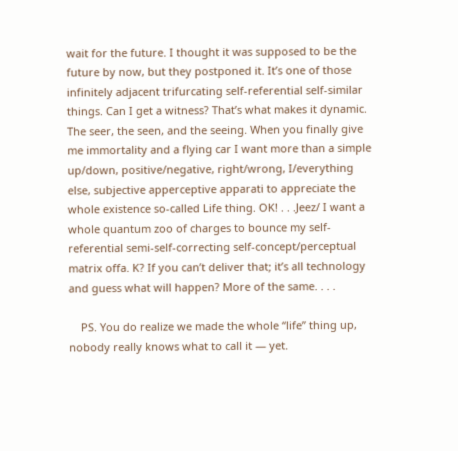wait for the future. I thought it was supposed to be the future by now, but they postponed it. It’s one of those infinitely adjacent trifurcating self-referential self-similar things. Can I get a witness? That’s what makes it dynamic. The seer, the seen, and the seeing. When you finally give me immortality and a flying car I want more than a simple up/down, positive/negative, right/wrong, I/everything else, subjective apperceptive apparati to appreciate the whole existence so-called Life thing. OK! . . .Jeez/ I want a whole quantum zoo of charges to bounce my self-referential semi-self-correcting self-concept/perceptual matrix offa. K? If you can’t deliver that; it’s all technology and guess what will happen? More of the same. . . .

    PS. You do realize we made the whole “life” thing up, nobody really knows what to call it — yet.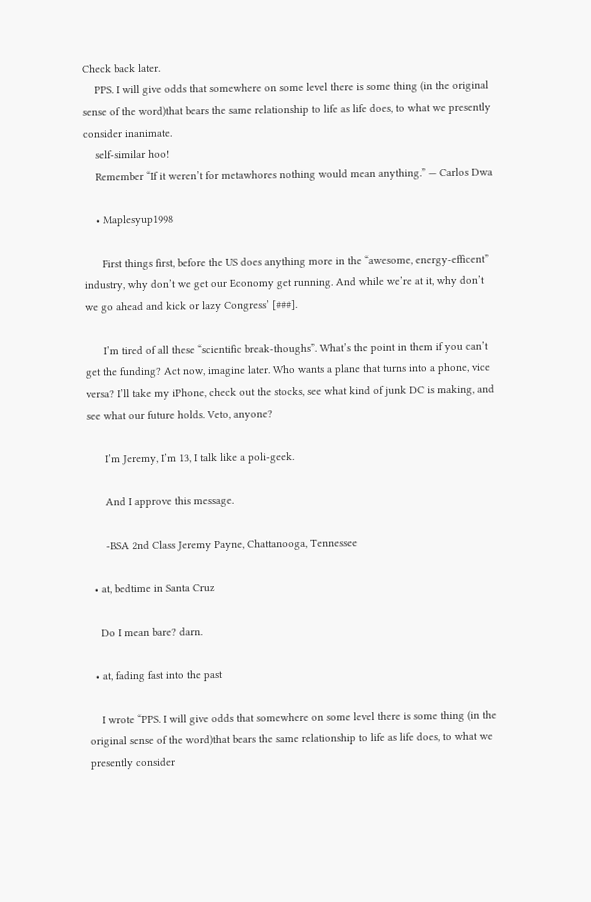Check back later.
    PPS. I will give odds that somewhere on some level there is some thing (in the original sense of the word)that bears the same relationship to life as life does, to what we presently consider inanimate.
    self-similar hoo!
    Remember “If it weren’t for metawhores nothing would mean anything.” — Carlos Dwa

    • Maplesyup1998

      First things first, before the US does anything more in the “awesome, energy-efficent” industry, why don’t we get our Economy get running. And while we’re at it, why don’t we go ahead and kick or lazy Congress’ [###].

      I’m tired of all these “scientific break-thoughs”. What’s the point in them if you can’t get the funding? Act now, imagine later. Who wants a plane that turns into a phone, vice versa? I’ll take my iPhone, check out the stocks, see what kind of junk DC is making, and see what our future holds. Veto, anyone?

      I’m Jeremy, I’m 13, I talk like a poli-geek.

      And I approve this message.

      -BSA 2nd Class Jeremy Payne, Chattanooga, Tennessee

  • at, bedtime in Santa Cruz

    Do I mean bare? darn.

  • at, fading fast into the past

    I wrote “PPS. I will give odds that somewhere on some level there is some thing (in the original sense of the word)that bears the same relationship to life as life does, to what we presently consider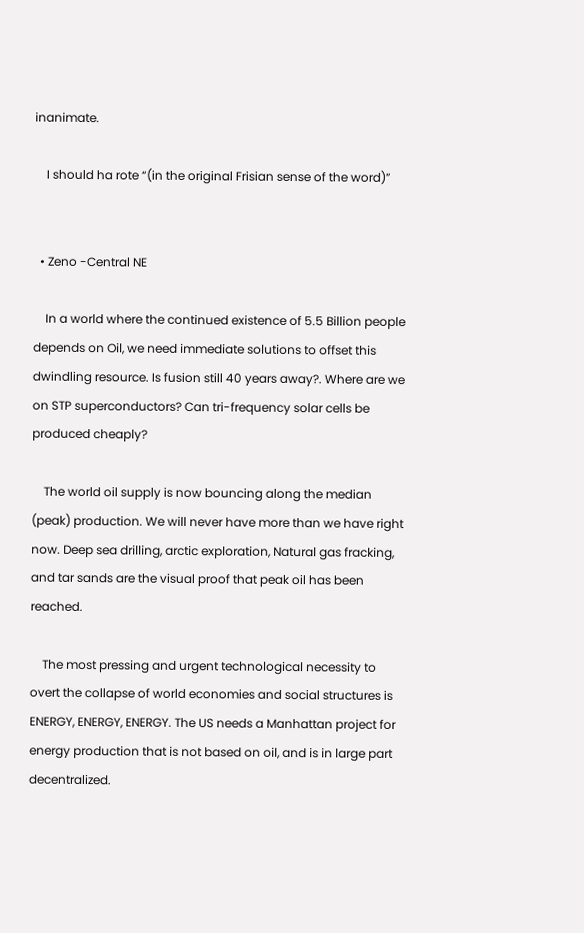inanimate.

    I should ha rote “(in the original Frisian sense of the word)”


  • Zeno -Central NE

    In a world where the continued existence of 5.5 Billion people depends on Oil, we need immediate solutions to offset this dwindling resource. Is fusion still 40 years away?. Where are we on STP superconductors? Can tri-frequency solar cells be produced cheaply?

    The world oil supply is now bouncing along the median (peak) production. We will never have more than we have right now. Deep sea drilling, arctic exploration, Natural gas fracking, and tar sands are the visual proof that peak oil has been reached.

    The most pressing and urgent technological necessity to overt the collapse of world economies and social structures is ENERGY, ENERGY, ENERGY. The US needs a Manhattan project for energy production that is not based on oil, and is in large part decentralized.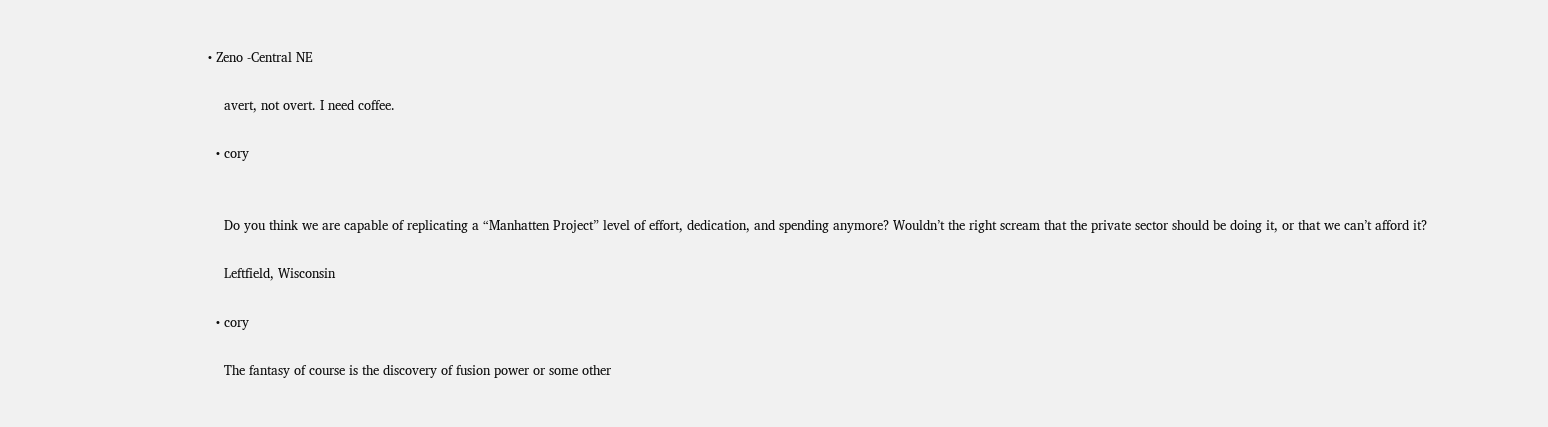• Zeno -Central NE

    avert, not overt. I need coffee.

  • cory


    Do you think we are capable of replicating a “Manhatten Project” level of effort, dedication, and spending anymore? Wouldn’t the right scream that the private sector should be doing it, or that we can’t afford it?

    Leftfield, Wisconsin

  • cory

    The fantasy of course is the discovery of fusion power or some other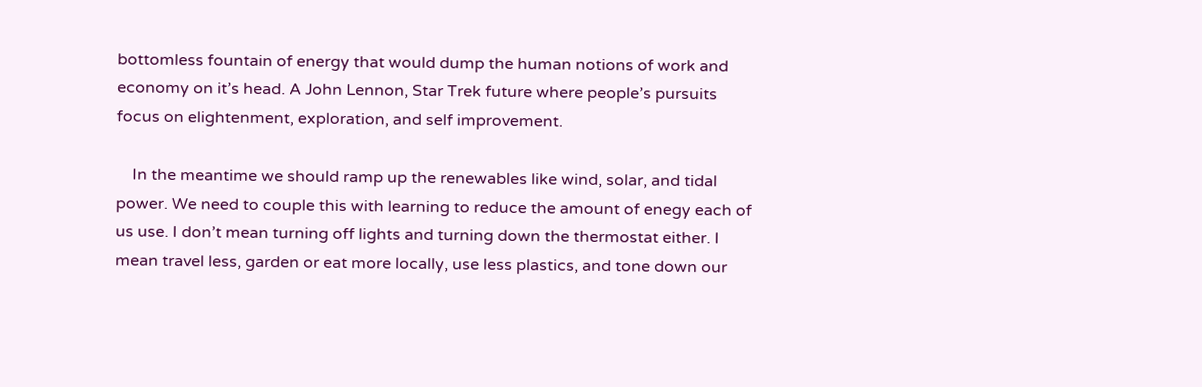bottomless fountain of energy that would dump the human notions of work and economy on it’s head. A John Lennon, Star Trek future where people’s pursuits focus on elightenment, exploration, and self improvement.

    In the meantime we should ramp up the renewables like wind, solar, and tidal power. We need to couple this with learning to reduce the amount of enegy each of us use. I don’t mean turning off lights and turning down the thermostat either. I mean travel less, garden or eat more locally, use less plastics, and tone down our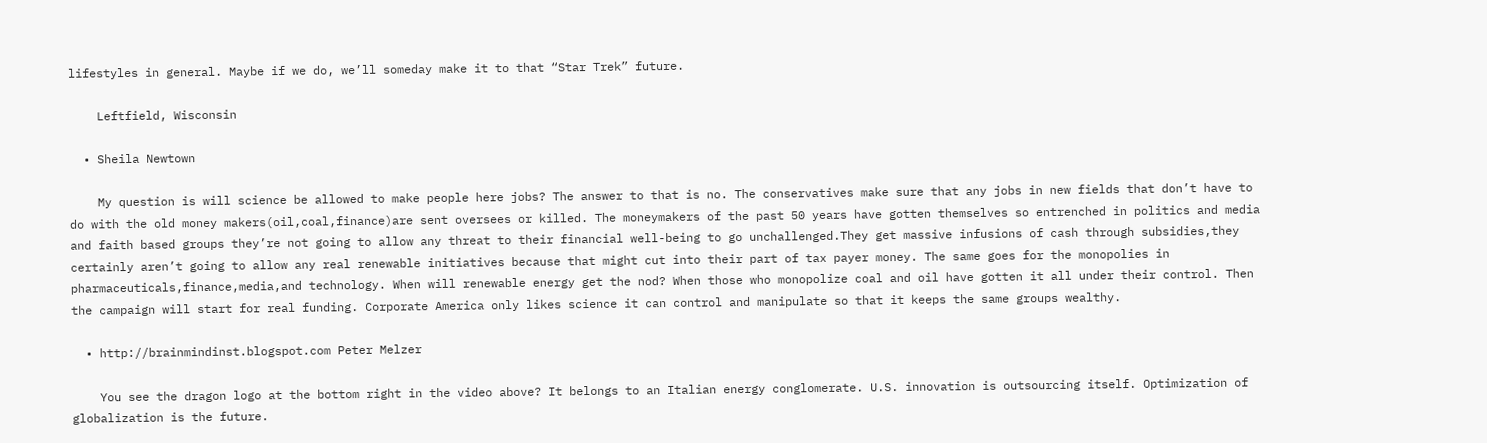lifestyles in general. Maybe if we do, we’ll someday make it to that “Star Trek” future.

    Leftfield, Wisconsin

  • Sheila Newtown

    My question is will science be allowed to make people here jobs? The answer to that is no. The conservatives make sure that any jobs in new fields that don’t have to do with the old money makers(oil,coal,finance)are sent oversees or killed. The moneymakers of the past 50 years have gotten themselves so entrenched in politics and media and faith based groups they’re not going to allow any threat to their financial well-being to go unchallenged.They get massive infusions of cash through subsidies,they certainly aren’t going to allow any real renewable initiatives because that might cut into their part of tax payer money. The same goes for the monopolies in pharmaceuticals,finance,media,and technology. When will renewable energy get the nod? When those who monopolize coal and oil have gotten it all under their control. Then the campaign will start for real funding. Corporate America only likes science it can control and manipulate so that it keeps the same groups wealthy.

  • http://brainmindinst.blogspot.com Peter Melzer

    You see the dragon logo at the bottom right in the video above? It belongs to an Italian energy conglomerate. U.S. innovation is outsourcing itself. Optimization of globalization is the future.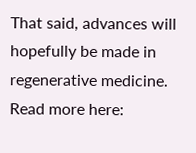That said, advances will hopefully be made in regenerative medicine. Read more here: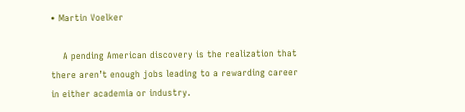• Martin Voelker

    A pending American discovery is the realization that there aren’t enough jobs leading to a rewarding career in either academia or industry.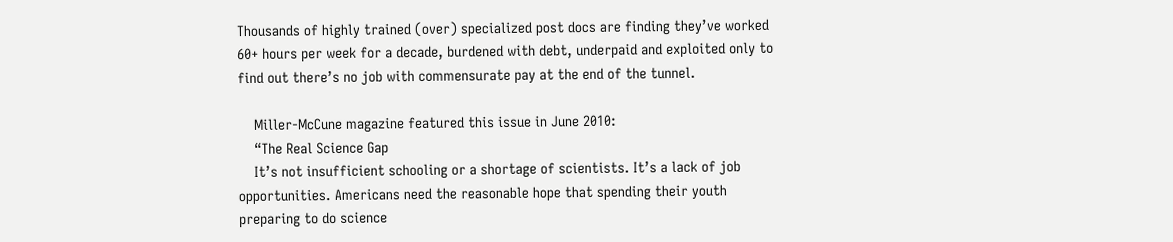Thousands of highly trained (over) specialized post docs are finding they’ve worked 60+ hours per week for a decade, burdened with debt, underpaid and exploited only to find out there’s no job with commensurate pay at the end of the tunnel.

    Miller-McCune magazine featured this issue in June 2010:
    “The Real Science Gap
    It’s not insufficient schooling or a shortage of scientists. It’s a lack of job opportunities. Americans need the reasonable hope that spending their youth preparing to do science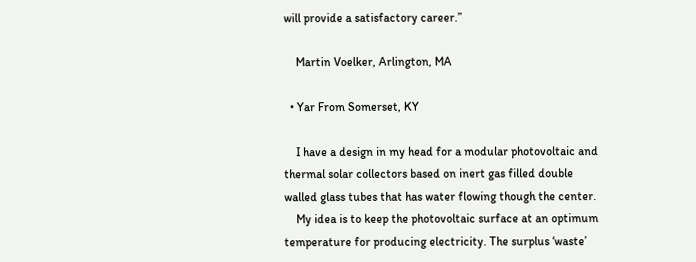will provide a satisfactory career.”

    Martin Voelker, Arlington, MA

  • Yar From Somerset, KY

    I have a design in my head for a modular photovoltaic and thermal solar collectors based on inert gas filled double walled glass tubes that has water flowing though the center.
    My idea is to keep the photovoltaic surface at an optimum temperature for producing electricity. The surplus ‘waste’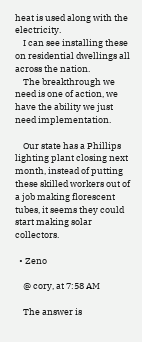heat is used along with the electricity.
    I can see installing these on residential dwellings all across the nation.
    The breakthrough we need is one of action, we have the ability we just need implementation.

    Our state has a Phillips lighting plant closing next month, instead of putting these skilled workers out of a job making florescent tubes, it seems they could start making solar collectors.

  • Zeno

    @ cory, at 7:58 AM

    The answer is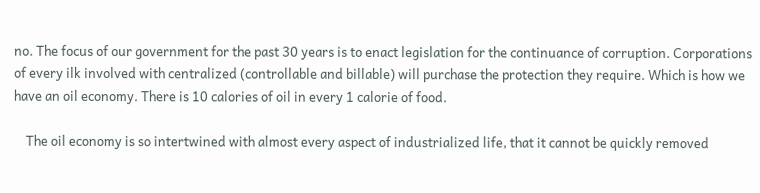no. The focus of our government for the past 30 years is to enact legislation for the continuance of corruption. Corporations of every ilk involved with centralized (controllable and billable) will purchase the protection they require. Which is how we have an oil economy. There is 10 calories of oil in every 1 calorie of food.

    The oil economy is so intertwined with almost every aspect of industrialized life, that it cannot be quickly removed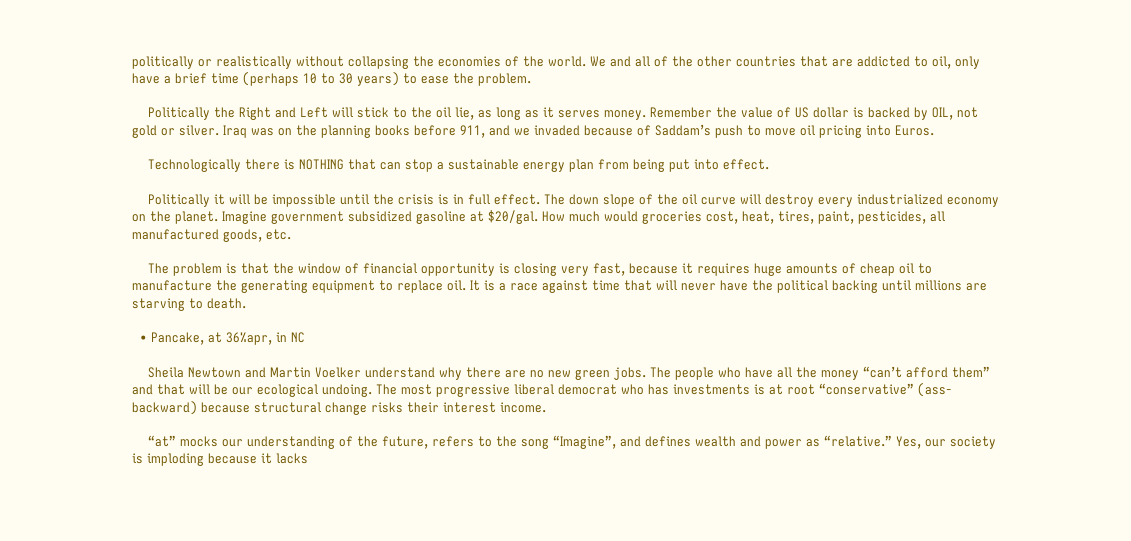politically or realistically without collapsing the economies of the world. We and all of the other countries that are addicted to oil, only have a brief time (perhaps 10 to 30 years) to ease the problem.

    Politically the Right and Left will stick to the oil lie, as long as it serves money. Remember the value of US dollar is backed by OIL, not gold or silver. Iraq was on the planning books before 911, and we invaded because of Saddam’s push to move oil pricing into Euros.

    Technologically there is NOTHING that can stop a sustainable energy plan from being put into effect.

    Politically it will be impossible until the crisis is in full effect. The down slope of the oil curve will destroy every industrialized economy on the planet. Imagine government subsidized gasoline at $20/gal. How much would groceries cost, heat, tires, paint, pesticides, all manufactured goods, etc.

    The problem is that the window of financial opportunity is closing very fast, because it requires huge amounts of cheap oil to manufacture the generating equipment to replace oil. It is a race against time that will never have the political backing until millions are starving to death.

  • Pancake, at 36%apr, in NC

    Sheila Newtown and Martin Voelker understand why there are no new green jobs. The people who have all the money “can’t afford them” and that will be our ecological undoing. The most progressive liberal democrat who has investments is at root “conservative” (ass-backward) because structural change risks their interest income.

    “at” mocks our understanding of the future, refers to the song “Imagine”, and defines wealth and power as “relative.” Yes, our society is imploding because it lacks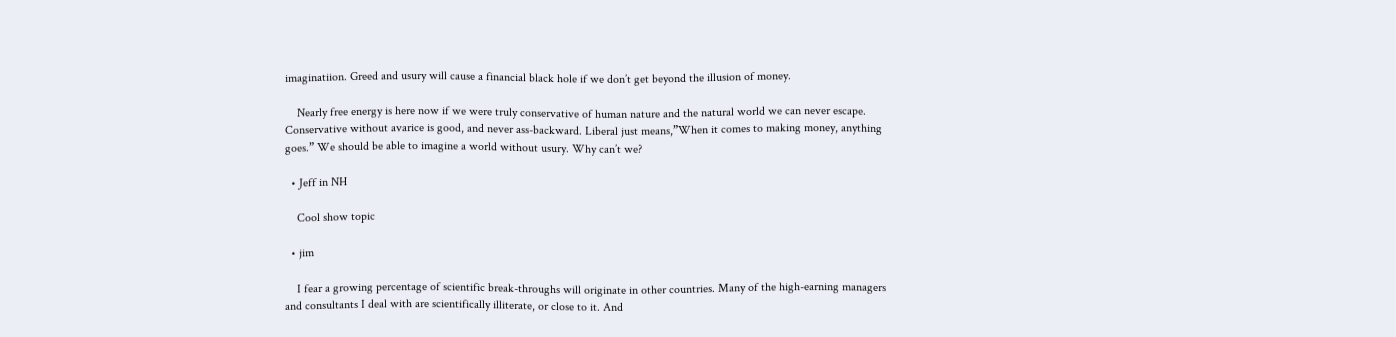imaginatiion. Greed and usury will cause a financial black hole if we don’t get beyond the illusion of money.

    Nearly free energy is here now if we were truly conservative of human nature and the natural world we can never escape. Conservative without avarice is good, and never ass-backward. Liberal just means,”When it comes to making money, anything goes.” We should be able to imagine a world without usury. Why can’t we?

  • Jeff in NH

    Cool show topic

  • jim

    I fear a growing percentage of scientific break-throughs will originate in other countries. Many of the high-earning managers and consultants I deal with are scientifically illiterate, or close to it. And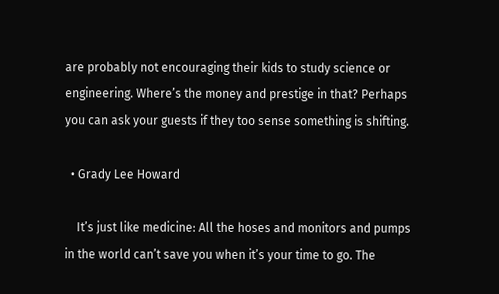are probably not encouraging their kids to study science or engineering. Where’s the money and prestige in that? Perhaps you can ask your guests if they too sense something is shifting.

  • Grady Lee Howard

    It’s just like medicine: All the hoses and monitors and pumps in the world can’t save you when it’s your time to go. The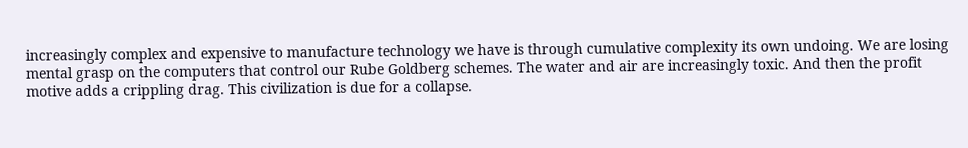increasingly complex and expensive to manufacture technology we have is through cumulative complexity its own undoing. We are losing mental grasp on the computers that control our Rube Goldberg schemes. The water and air are increasingly toxic. And then the profit motive adds a crippling drag. This civilization is due for a collapse.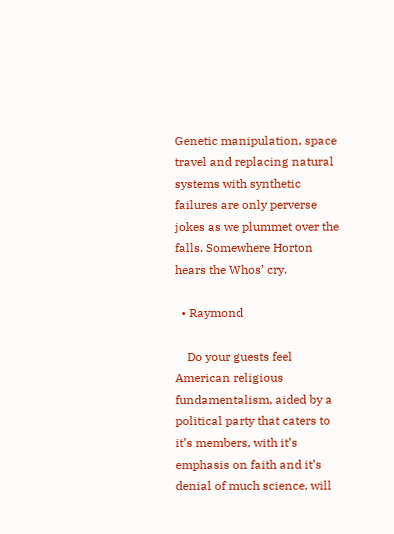Genetic manipulation, space travel and replacing natural systems with synthetic failures are only perverse jokes as we plummet over the falls. Somewhere Horton hears the Whos’ cry.

  • Raymond

    Do your guests feel American religious fundamentalism, aided by a political party that caters to it’s members, with it’s emphasis on faith and it’s denial of much science, will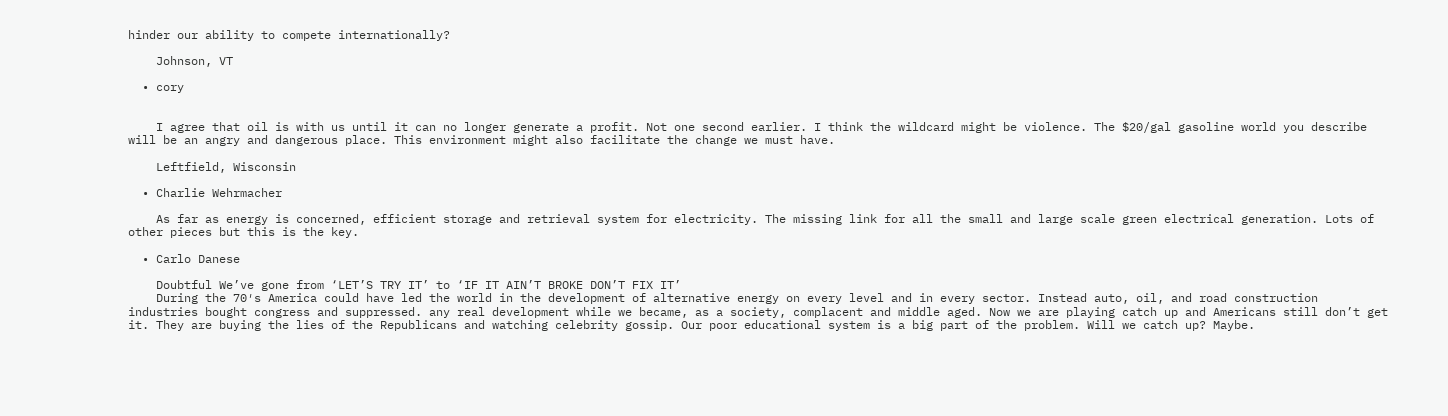hinder our ability to compete internationally?

    Johnson, VT

  • cory


    I agree that oil is with us until it can no longer generate a profit. Not one second earlier. I think the wildcard might be violence. The $20/gal gasoline world you describe will be an angry and dangerous place. This environment might also facilitate the change we must have.

    Leftfield, Wisconsin

  • Charlie Wehrmacher

    As far as energy is concerned, efficient storage and retrieval system for electricity. The missing link for all the small and large scale green electrical generation. Lots of other pieces but this is the key.

  • Carlo Danese

    Doubtful We’ve gone from ‘LET’S TRY IT’ to ‘IF IT AIN’T BROKE DON’T FIX IT’
    During the 70′s America could have led the world in the development of alternative energy on every level and in every sector. Instead auto, oil, and road construction industries bought congress and suppressed. any real development while we became, as a society, complacent and middle aged. Now we are playing catch up and Americans still don’t get it. They are buying the lies of the Republicans and watching celebrity gossip. Our poor educational system is a big part of the problem. Will we catch up? Maybe.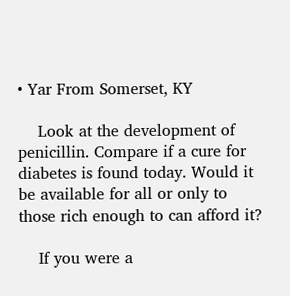• Yar From Somerset, KY

    Look at the development of penicillin. Compare if a cure for diabetes is found today. Would it be available for all or only to those rich enough to can afford it?

    If you were a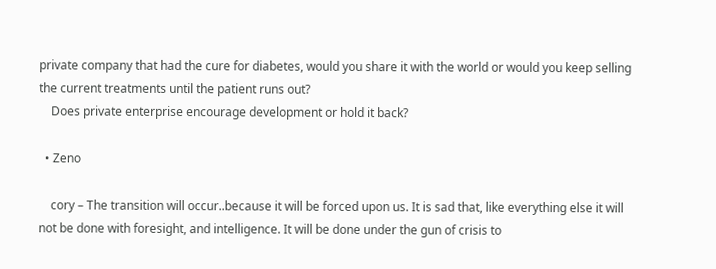private company that had the cure for diabetes, would you share it with the world or would you keep selling the current treatments until the patient runs out?
    Does private enterprise encourage development or hold it back?

  • Zeno

    cory – The transition will occur..because it will be forced upon us. It is sad that, like everything else it will not be done with foresight, and intelligence. It will be done under the gun of crisis to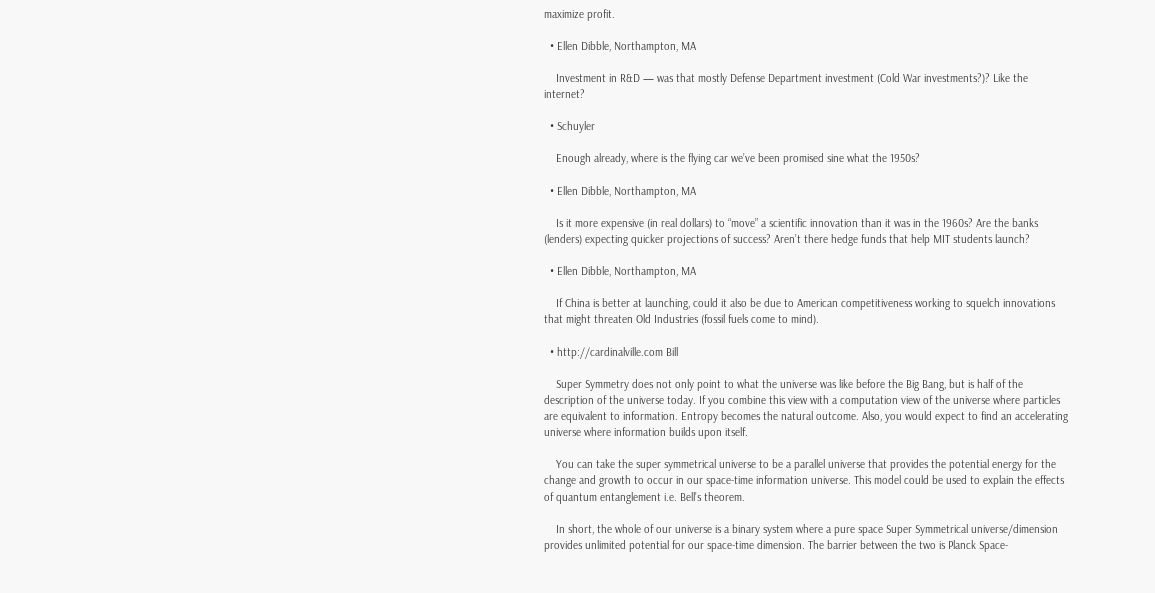maximize profit.

  • Ellen Dibble, Northampton, MA

    Investment in R&D — was that mostly Defense Department investment (Cold War investments?)? Like the internet?

  • Schuyler

    Enough already, where is the flying car we’ve been promised sine what the 1950s?

  • Ellen Dibble, Northampton, MA

    Is it more expensive (in real dollars) to “move” a scientific innovation than it was in the 1960s? Are the banks (lenders) expecting quicker projections of success? Aren’t there hedge funds that help MIT students launch?

  • Ellen Dibble, Northampton, MA

    If China is better at launching, could it also be due to American competitiveness working to squelch innovations that might threaten Old Industries (fossil fuels come to mind).

  • http://cardinalville.com Bill

    Super Symmetry does not only point to what the universe was like before the Big Bang, but is half of the description of the universe today. If you combine this view with a computation view of the universe where particles are equivalent to information. Entropy becomes the natural outcome. Also, you would expect to find an accelerating universe where information builds upon itself.

    You can take the super symmetrical universe to be a parallel universe that provides the potential energy for the change and growth to occur in our space-time information universe. This model could be used to explain the effects of quantum entanglement i.e. Bell’s theorem.

    In short, the whole of our universe is a binary system where a pure space Super Symmetrical universe/dimension provides unlimited potential for our space-time dimension. The barrier between the two is Planck Space-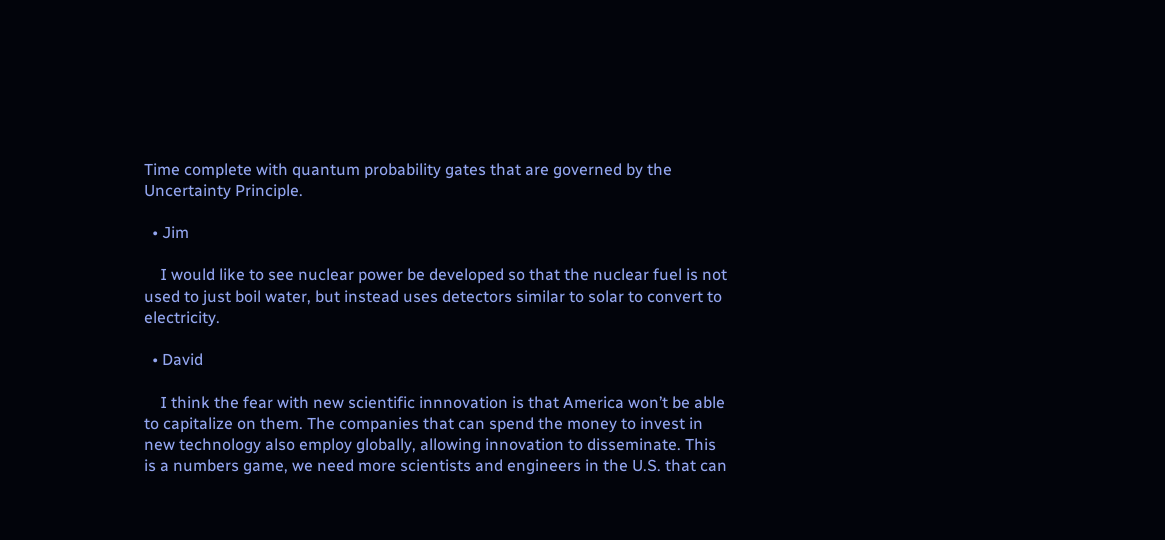Time complete with quantum probability gates that are governed by the Uncertainty Principle.

  • Jim

    I would like to see nuclear power be developed so that the nuclear fuel is not used to just boil water, but instead uses detectors similar to solar to convert to electricity.

  • David

    I think the fear with new scientific innnovation is that America won’t be able to capitalize on them. The companies that can spend the money to invest in new technology also employ globally, allowing innovation to disseminate. This is a numbers game, we need more scientists and engineers in the U.S. that can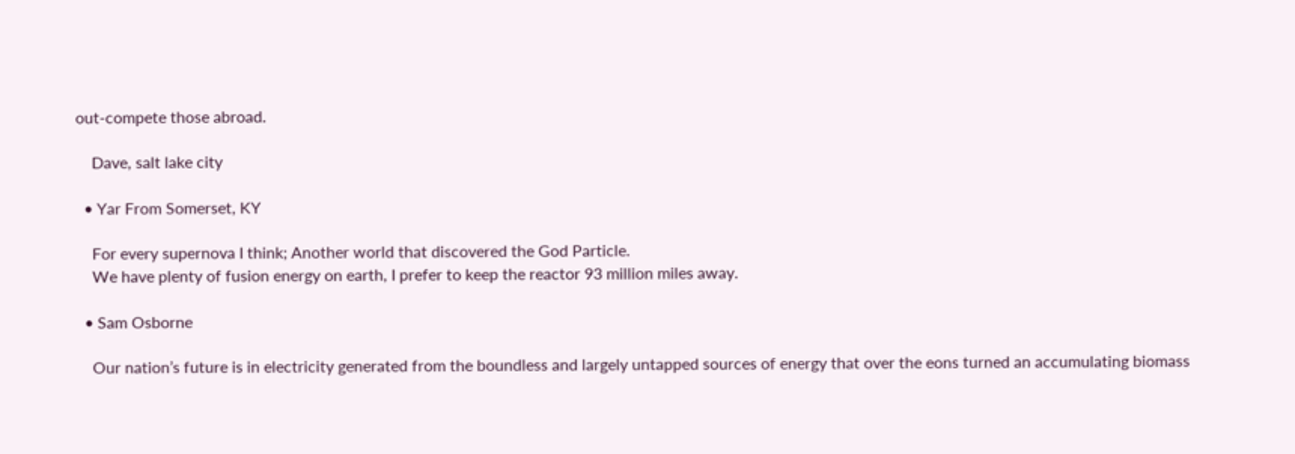out-compete those abroad.

    Dave, salt lake city

  • Yar From Somerset, KY

    For every supernova I think; Another world that discovered the God Particle.
    We have plenty of fusion energy on earth, I prefer to keep the reactor 93 million miles away.

  • Sam Osborne

    Our nation’s future is in electricity generated from the boundless and largely untapped sources of energy that over the eons turned an accumulating biomass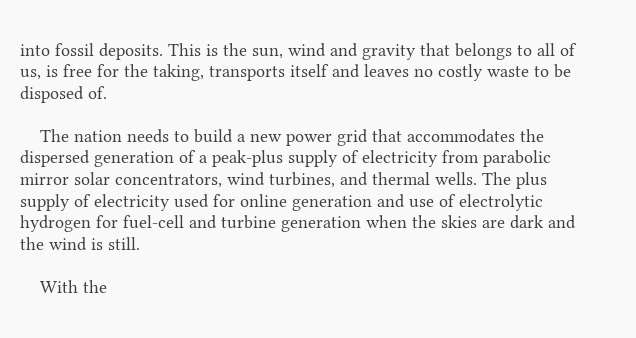into fossil deposits. This is the sun, wind and gravity that belongs to all of us, is free for the taking, transports itself and leaves no costly waste to be disposed of.

    The nation needs to build a new power grid that accommodates the dispersed generation of a peak-plus supply of electricity from parabolic mirror solar concentrators, wind turbines, and thermal wells. The plus supply of electricity used for online generation and use of electrolytic hydrogen for fuel-cell and turbine generation when the skies are dark and the wind is still.

    With the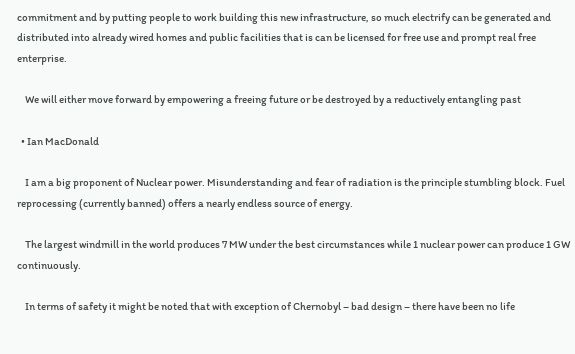commitment and by putting people to work building this new infrastructure, so much electrify can be generated and distributed into already wired homes and public facilities that is can be licensed for free use and prompt real free enterprise.

    We will either move forward by empowering a freeing future or be destroyed by a reductively entangling past

  • Ian MacDonald

    I am a big proponent of Nuclear power. Misunderstanding and fear of radiation is the principle stumbling block. Fuel reprocessing (currently banned) offers a nearly endless source of energy.

    The largest windmill in the world produces 7 MW under the best circumstances while 1 nuclear power can produce 1 GW continuously.

    In terms of safety it might be noted that with exception of Chernobyl – bad design – there have been no life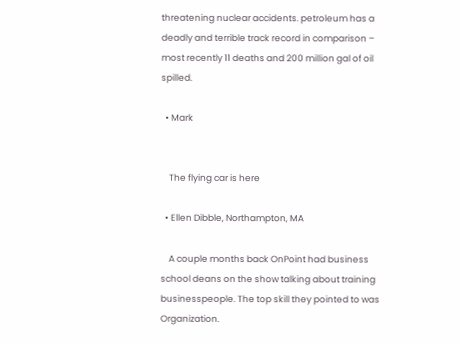threatening nuclear accidents. petroleum has a deadly and terrible track record in comparison – most recently 11 deaths and 200 million gal of oil spilled.

  • Mark


    The flying car is here

  • Ellen Dibble, Northampton, MA

    A couple months back OnPoint had business school deans on the show talking about training businesspeople. The top skill they pointed to was Organization.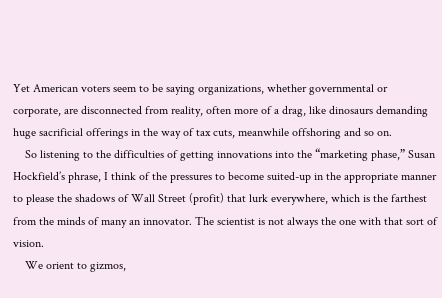Yet American voters seem to be saying organizations, whether governmental or corporate, are disconnected from reality, often more of a drag, like dinosaurs demanding huge sacrificial offerings in the way of tax cuts, meanwhile offshoring and so on.
    So listening to the difficulties of getting innovations into the “marketing phase,” Susan Hockfield’s phrase, I think of the pressures to become suited-up in the appropriate manner to please the shadows of Wall Street (profit) that lurk everywhere, which is the farthest from the minds of many an innovator. The scientist is not always the one with that sort of vision.
    We orient to gizmos,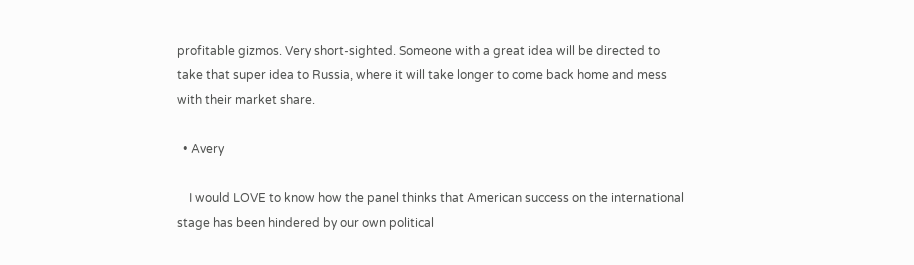profitable gizmos. Very short-sighted. Someone with a great idea will be directed to take that super idea to Russia, where it will take longer to come back home and mess with their market share.

  • Avery

    I would LOVE to know how the panel thinks that American success on the international stage has been hindered by our own political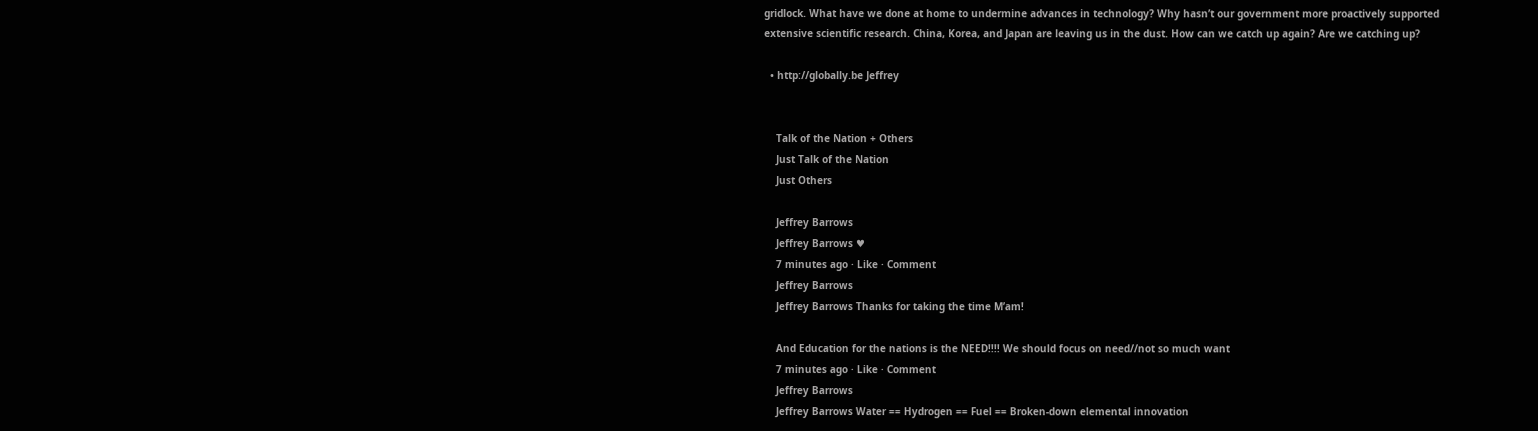gridlock. What have we done at home to undermine advances in technology? Why hasn’t our government more proactively supported extensive scientific research. China, Korea, and Japan are leaving us in the dust. How can we catch up again? Are we catching up?

  • http://globally.be Jeffrey


    Talk of the Nation + Others
    Just Talk of the Nation
    Just Others

    Jeffrey Barrows
    Jeffrey Barrows ♥
    7 minutes ago · Like · Comment
    Jeffrey Barrows
    Jeffrey Barrows Thanks for taking the time M’am!

    And Education for the nations is the NEED!!!! We should focus on need//not so much want
    7 minutes ago · Like · Comment
    Jeffrey Barrows
    Jeffrey Barrows Water == Hydrogen == Fuel == Broken-down elemental innovation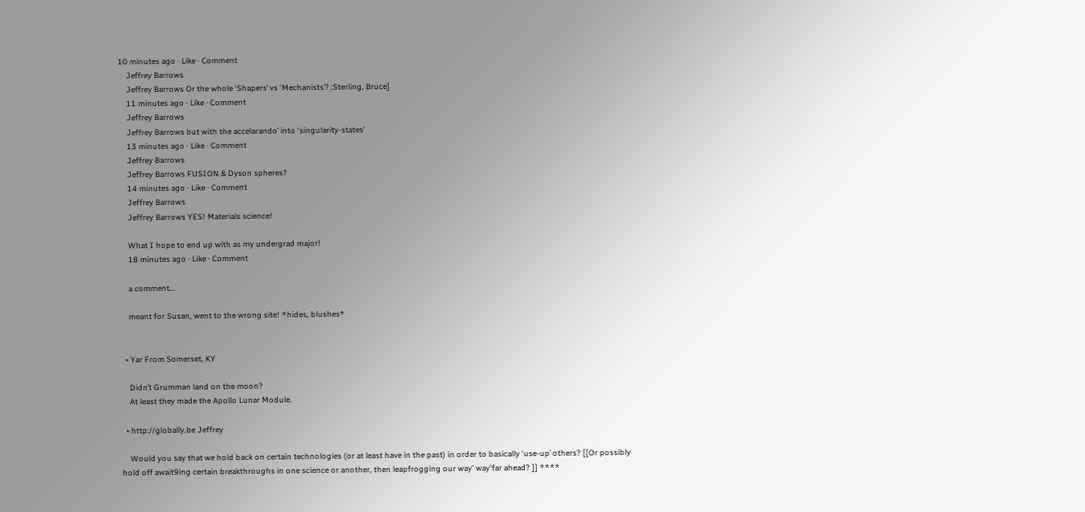10 minutes ago · Like · Comment
    Jeffrey Barrows
    Jeffrey Barrows Or the whole ‘Shapers’ vs ‘Mechanists’? ;Sterling, Bruce]
    11 minutes ago · Like · Comment
    Jeffrey Barrows
    Jeffrey Barrows but with the accelarando’ into ‘singularity-states’
    13 minutes ago · Like · Comment
    Jeffrey Barrows
    Jeffrey Barrows FUSION & Dyson spheres?
    14 minutes ago · Like · Comment
    Jeffrey Barrows
    Jeffrey Barrows YES! Materials science!

    What I hope to end up with as my undergrad major!
    18 minutes ago · Like · Comment

    a comment…

    meant for Susan, went to the wrong site! *hides, blushes*


  • Yar From Somerset, KY

    Didn’t Grumman land on the moon?
    At least they made the Apollo Lunar Module.

  • http://globally.be Jeffrey

    Would you say that we hold back on certain technologies (or at least have in the past) in order to basically ‘use-up’ others? [[Or possibly hold off await9ing certain breakthroughs in one science or another, then leapfrogging our way' way'far ahead? ]] ****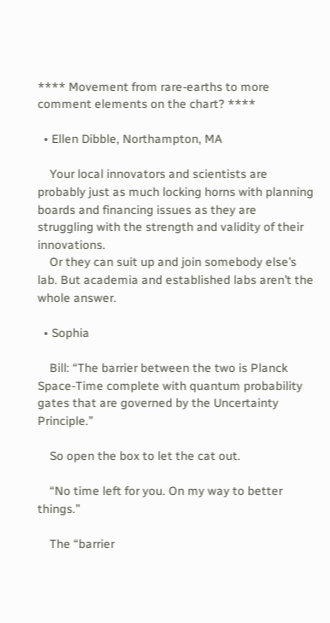**** Movement from rare-earths to more comment elements on the chart? ****

  • Ellen Dibble, Northampton, MA

    Your local innovators and scientists are probably just as much locking horns with planning boards and financing issues as they are struggling with the strength and validity of their innovations.
    Or they can suit up and join somebody else’s lab. But academia and established labs aren’t the whole answer.

  • Sophia

    Bill: “The barrier between the two is Planck Space-Time complete with quantum probability gates that are governed by the Uncertainty Principle.”

    So open the box to let the cat out.

    “No time left for you. On my way to better things.”

    The “barrier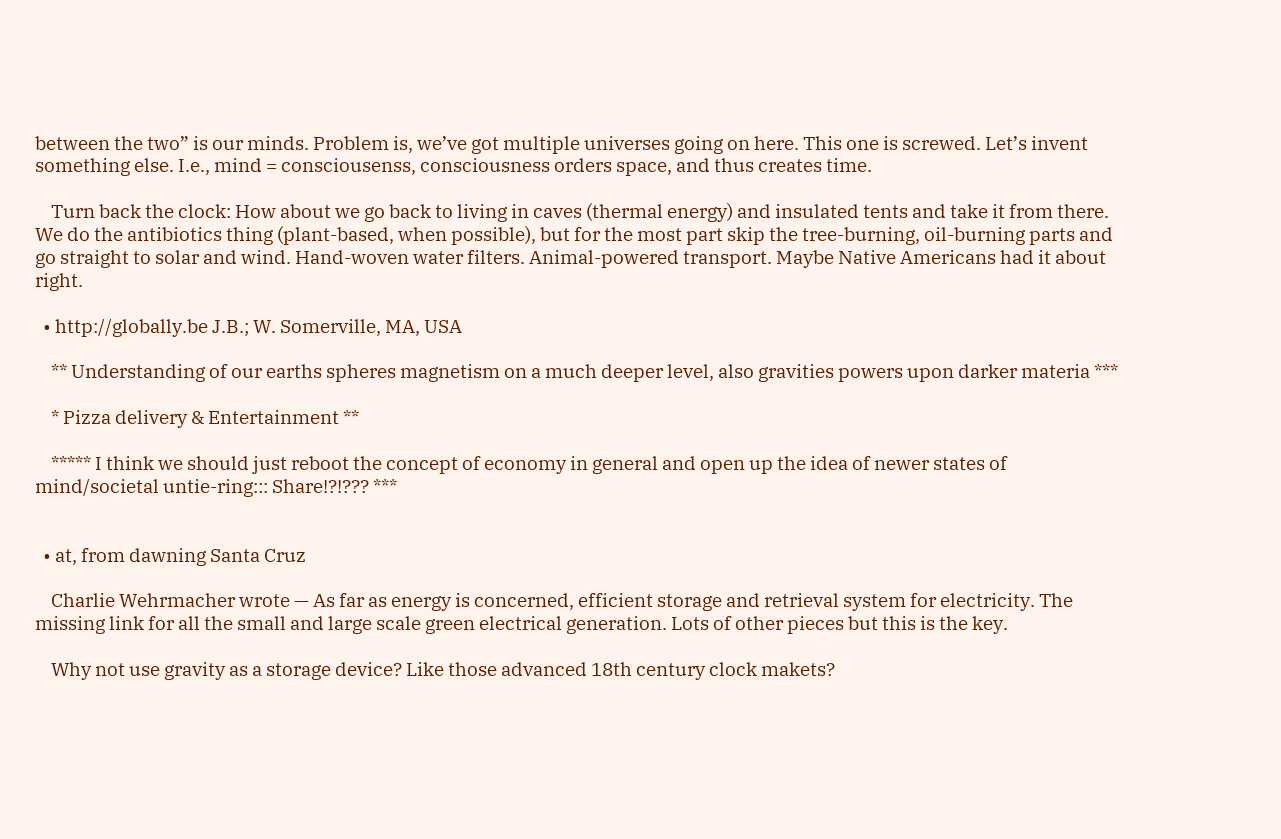between the two” is our minds. Problem is, we’ve got multiple universes going on here. This one is screwed. Let’s invent something else. I.e., mind = consciousenss, consciousness orders space, and thus creates time.

    Turn back the clock: How about we go back to living in caves (thermal energy) and insulated tents and take it from there. We do the antibiotics thing (plant-based, when possible), but for the most part skip the tree-burning, oil-burning parts and go straight to solar and wind. Hand-woven water filters. Animal-powered transport. Maybe Native Americans had it about right.

  • http://globally.be J.B.; W. Somerville, MA, USA

    ** Understanding of our earths spheres magnetism on a much deeper level, also gravities powers upon darker materia ***

    * Pizza delivery & Entertainment **

    ***** I think we should just reboot the concept of economy in general and open up the idea of newer states of mind/societal untie-ring::: Share!?!??? ***


  • at, from dawning Santa Cruz

    Charlie Wehrmacher wrote — As far as energy is concerned, efficient storage and retrieval system for electricity. The missing link for all the small and large scale green electrical generation. Lots of other pieces but this is the key.

    Why not use gravity as a storage device? Like those advanced 18th century clock makets?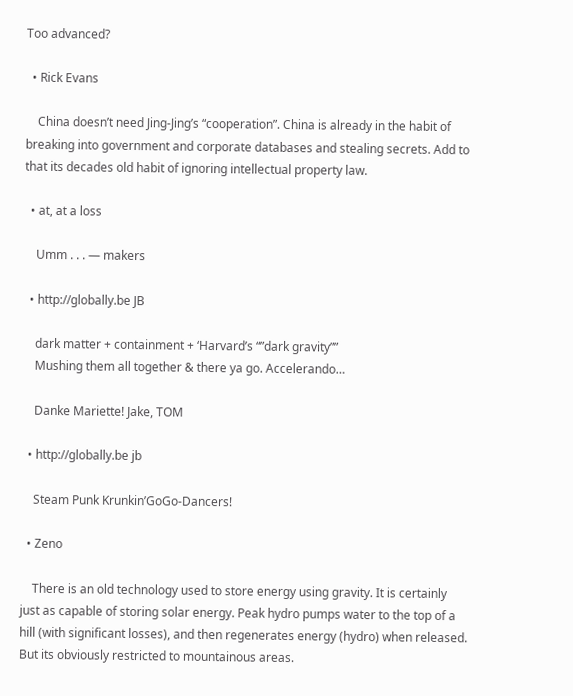Too advanced?

  • Rick Evans

    China doesn’t need Jing-Jing’s “cooperation”. China is already in the habit of breaking into government and corporate databases and stealing secrets. Add to that its decades old habit of ignoring intellectual property law.

  • at, at a loss

    Umm . . . — makers

  • http://globally.be JB

    dark matter + containment + ‘Harvard’s “”dark gravity””
    Mushing them all together & there ya go. Accelerando…

    Danke Mariette! Jake, TOM

  • http://globally.be jb

    Steam Punk Krunkin’GoGo-Dancers!

  • Zeno

    There is an old technology used to store energy using gravity. It is certainly just as capable of storing solar energy. Peak hydro pumps water to the top of a hill (with significant losses), and then regenerates energy (hydro) when released. But its obviously restricted to mountainous areas.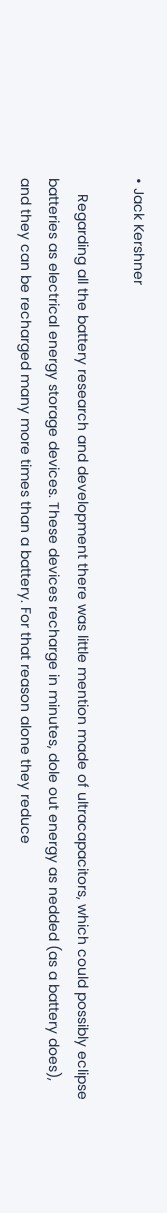• Jack Kershner

    Regarding all the battery research and development there was little mention made of ultracapacitors, which could possibly eclipse batteries as electrical energy storage devices. These devices recharge in minutes, dole out energy as nedded (as a battery does), and they can be recharged many more times than a battery. For that reason alone they reduce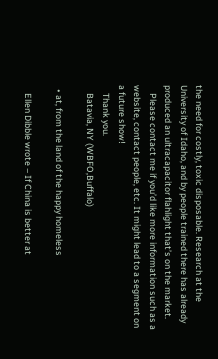the need for costly, toxic disposable. Research at the University of Idaho, and by people trained there has already produced an ultracapacitor flahlight that’s on the market.
    Please contact me if you’d like more information such as a website, contact people, etc. It might lead to a segment on a future show!
    Thank you.
    Batavia, NY (WBFO,Buffalo)

  • at, from the land of the happy homeless

    Ellen Dibble wrote – If China is better at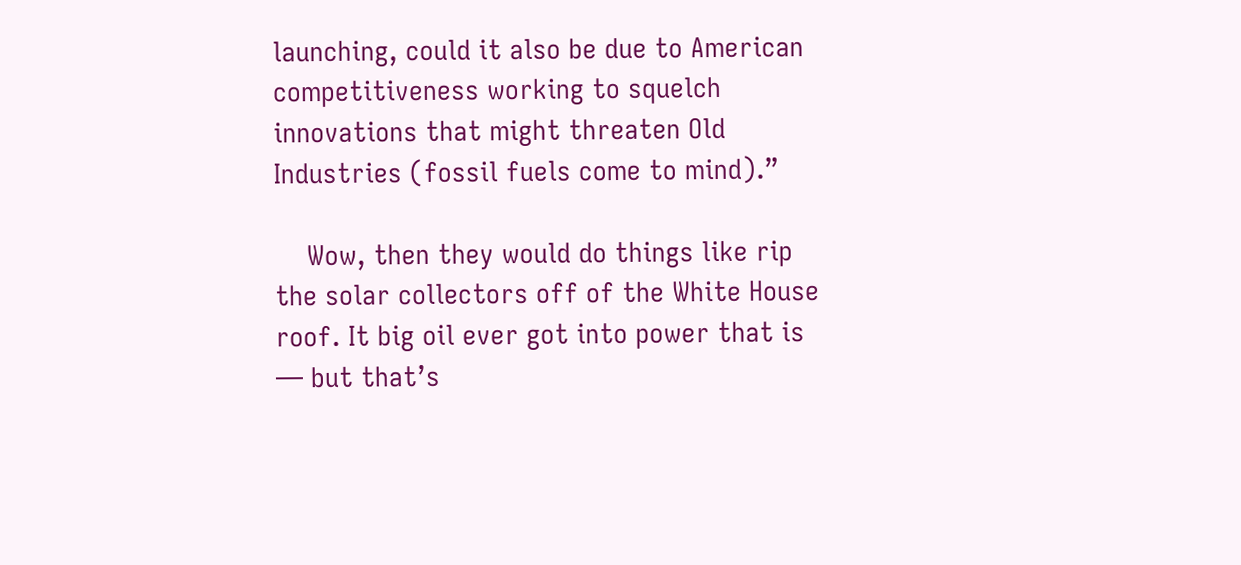launching, could it also be due to American competitiveness working to squelch innovations that might threaten Old Industries (fossil fuels come to mind).”

    Wow, then they would do things like rip the solar collectors off of the White House roof. It big oil ever got into power that is — but that’s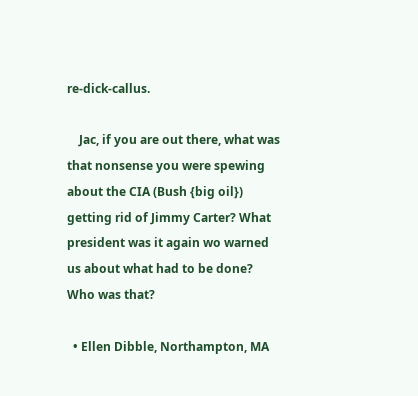re-dick-callus.

    Jac, if you are out there, what was that nonsense you were spewing about the CIA (Bush {big oil}) getting rid of Jimmy Carter? What president was it again wo warned us about what had to be done? Who was that?

  • Ellen Dibble, Northampton, MA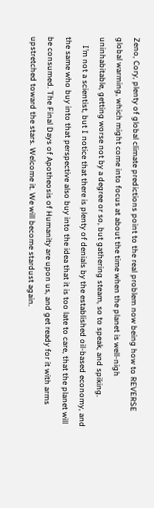Zeno, Cory, plenty of global climate predictions point to the real problem now being how to REVERSE global warming, which might come into focus at about the time when the planet is well-nigh uninhabitable, getting worse not by a degree or so, but gathering steam, so to speak, and spiking.
    I’m not a scientist, but I notice that there is plenty of denials by the established oil-based economy, and the same who buy into that perspective also buy into the idea that it is too late to care, that the planet will be consumed. The Final Days of Apotheosis of Humanity are upon us, and get ready for it with arms upstretched toward the stars. Welcome it. We will become stardust again.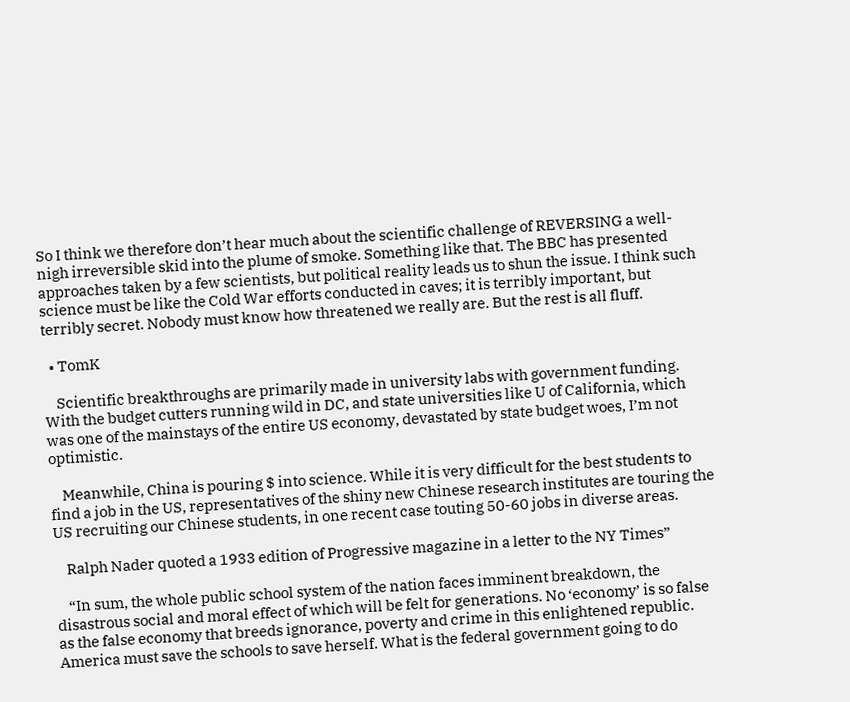So I think we therefore don’t hear much about the scientific challenge of REVERSING a well-nigh irreversible skid into the plume of smoke. Something like that. The BBC has presented approaches taken by a few scientists, but political reality leads us to shun the issue. I think such science must be like the Cold War efforts conducted in caves; it is terribly important, but terribly secret. Nobody must know how threatened we really are. But the rest is all fluff.

  • TomK

    Scientific breakthroughs are primarily made in university labs with government funding. With the budget cutters running wild in DC, and state universities like U of California, which was one of the mainstays of the entire US economy, devastated by state budget woes, I’m not optimistic.

    Meanwhile, China is pouring $ into science. While it is very difficult for the best students to find a job in the US, representatives of the shiny new Chinese research institutes are touring the US recruiting our Chinese students, in one recent case touting 50-60 jobs in diverse areas.

    Ralph Nader quoted a 1933 edition of Progressive magazine in a letter to the NY Times”

    “In sum, the whole public school system of the nation faces imminent breakdown, the disastrous social and moral effect of which will be felt for generations. No ‘economy’ is so false as the false economy that breeds ignorance, poverty and crime in this enlightened republic. America must save the schools to save herself. What is the federal government going to do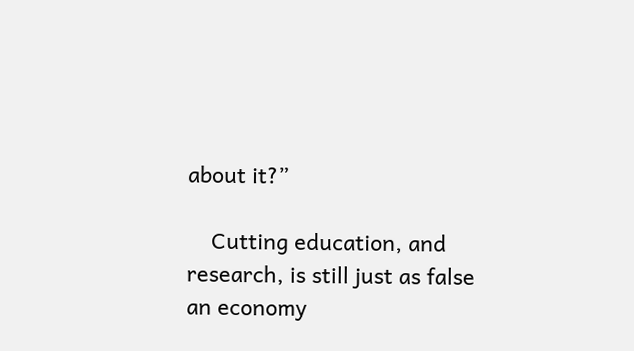about it?”

    Cutting education, and research, is still just as false an economy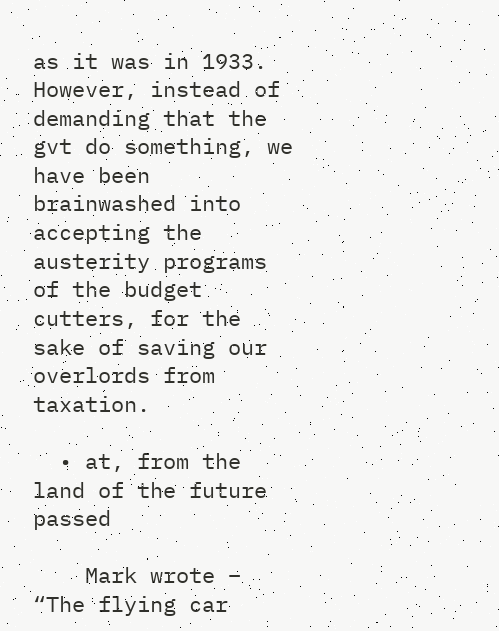as it was in 1933. However, instead of demanding that the gvt do something, we have been brainwashed into accepting the austerity programs of the budget cutters, for the sake of saving our overlords from taxation.

  • at, from the land of the future passed

    Mark wrote – “The flying car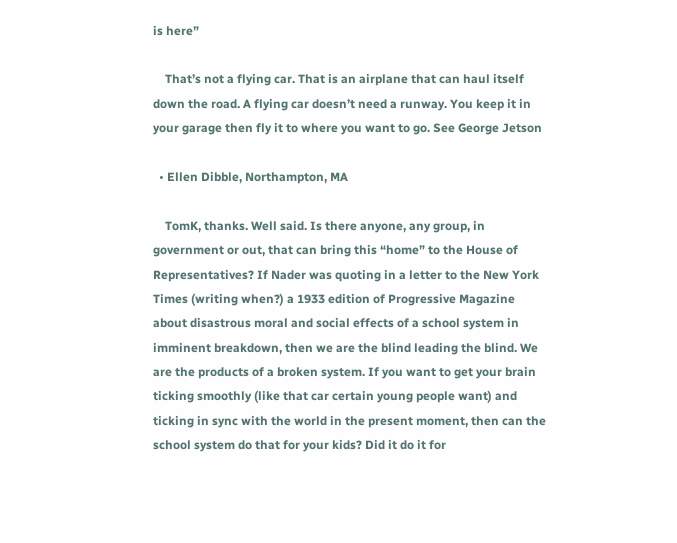is here”

    That’s not a flying car. That is an airplane that can haul itself down the road. A flying car doesn’t need a runway. You keep it in your garage then fly it to where you want to go. See George Jetson

  • Ellen Dibble, Northampton, MA

    TomK, thanks. Well said. Is there anyone, any group, in government or out, that can bring this “home” to the House of Representatives? If Nader was quoting in a letter to the New York Times (writing when?) a 1933 edition of Progressive Magazine about disastrous moral and social effects of a school system in imminent breakdown, then we are the blind leading the blind. We are the products of a broken system. If you want to get your brain ticking smoothly (like that car certain young people want) and ticking in sync with the world in the present moment, then can the school system do that for your kids? Did it do it for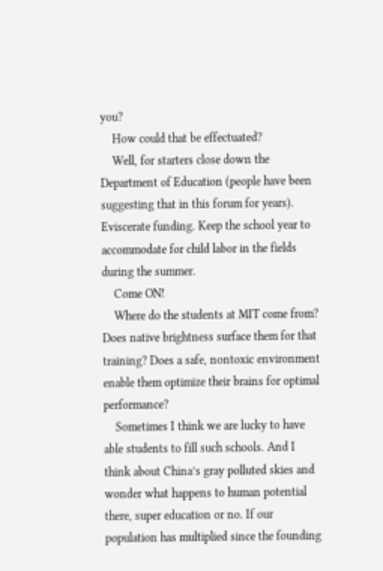you?
    How could that be effectuated?
    Well, for starters close down the Department of Education (people have been suggesting that in this forum for years). Eviscerate funding. Keep the school year to accommodate for child labor in the fields during the summer.
    Come ON!
    Where do the students at MIT come from? Does native brightness surface them for that training? Does a safe, nontoxic environment enable them optimize their brains for optimal performance?
    Sometimes I think we are lucky to have able students to fill such schools. And I think about China’s gray polluted skies and wonder what happens to human potential there, super education or no. If our population has multiplied since the founding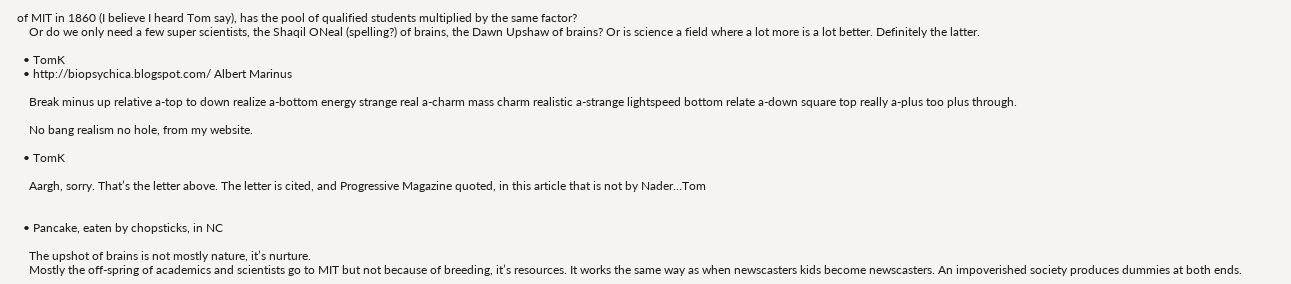of MIT in 1860 (I believe I heard Tom say), has the pool of qualified students multiplied by the same factor?
    Or do we only need a few super scientists, the Shaqil ONeal (spelling?) of brains, the Dawn Upshaw of brains? Or is science a field where a lot more is a lot better. Definitely the latter.

  • TomK
  • http://biopsychica.blogspot.com/ Albert Marinus

    Break minus up relative a-top to down realize a-bottom energy strange real a-charm mass charm realistic a-strange lightspeed bottom relate a-down square top really a-plus too plus through.

    No bang realism no hole, from my website.

  • TomK

    Aargh, sorry. That’s the letter above. The letter is cited, and Progressive Magazine quoted, in this article that is not by Nader…Tom


  • Pancake, eaten by chopsticks, in NC

    The upshot of brains is not mostly nature, it’s nurture.
    Mostly the off-spring of academics and scientists go to MIT but not because of breeding, it’s resources. It works the same way as when newscasters kids become newscasters. An impoverished society produces dummies at both ends.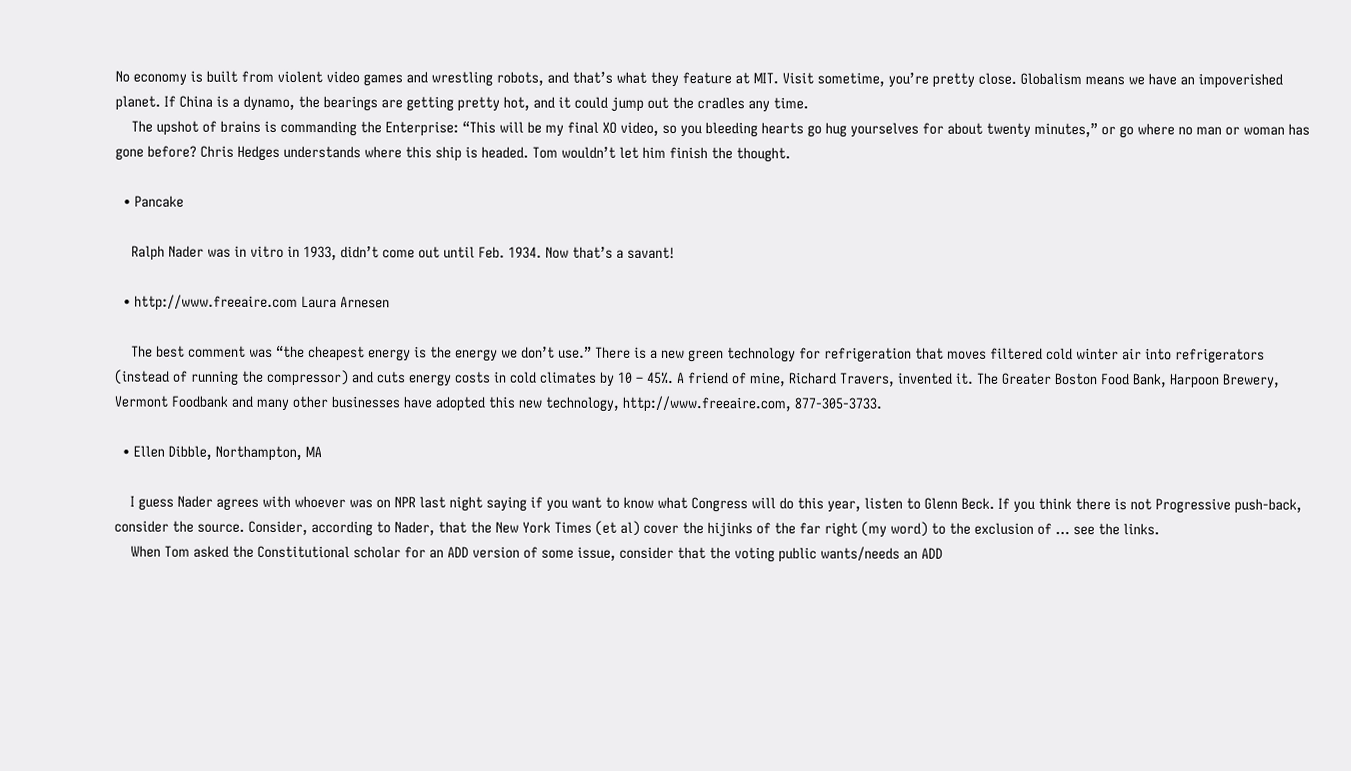No economy is built from violent video games and wrestling robots, and that’s what they feature at MIT. Visit sometime, you’re pretty close. Globalism means we have an impoverished planet. If China is a dynamo, the bearings are getting pretty hot, and it could jump out the cradles any time.
    The upshot of brains is commanding the Enterprise: “This will be my final XO video, so you bleeding hearts go hug yourselves for about twenty minutes,” or go where no man or woman has gone before? Chris Hedges understands where this ship is headed. Tom wouldn’t let him finish the thought.

  • Pancake

    Ralph Nader was in vitro in 1933, didn’t come out until Feb. 1934. Now that’s a savant!

  • http://www.freeaire.com Laura Arnesen

    The best comment was “the cheapest energy is the energy we don’t use.” There is a new green technology for refrigeration that moves filtered cold winter air into refrigerators (instead of running the compressor) and cuts energy costs in cold climates by 10 – 45%. A friend of mine, Richard Travers, invented it. The Greater Boston Food Bank, Harpoon Brewery, Vermont Foodbank and many other businesses have adopted this new technology, http://www.freeaire.com, 877-305-3733.

  • Ellen Dibble, Northampton, MA

    I guess Nader agrees with whoever was on NPR last night saying if you want to know what Congress will do this year, listen to Glenn Beck. If you think there is not Progressive push-back, consider the source. Consider, according to Nader, that the New York Times (et al) cover the hijinks of the far right (my word) to the exclusion of … see the links.
    When Tom asked the Constitutional scholar for an ADD version of some issue, consider that the voting public wants/needs an ADD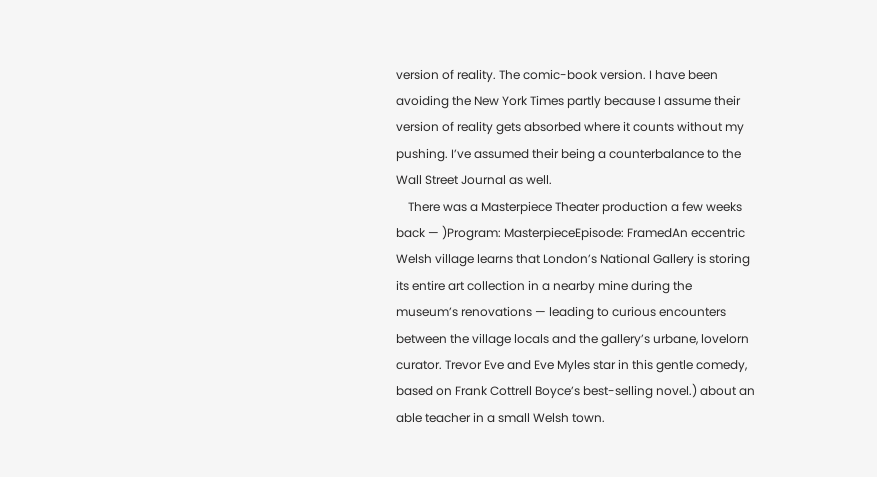version of reality. The comic-book version. I have been avoiding the New York Times partly because I assume their version of reality gets absorbed where it counts without my pushing. I’ve assumed their being a counterbalance to the Wall Street Journal as well.
    There was a Masterpiece Theater production a few weeks back — )Program: MasterpieceEpisode: FramedAn eccentric Welsh village learns that London’s National Gallery is storing its entire art collection in a nearby mine during the museum’s renovations — leading to curious encounters between the village locals and the gallery’s urbane, lovelorn curator. Trevor Eve and Eve Myles star in this gentle comedy, based on Frank Cottrell Boyce’s best-selling novel.) about an able teacher in a small Welsh town.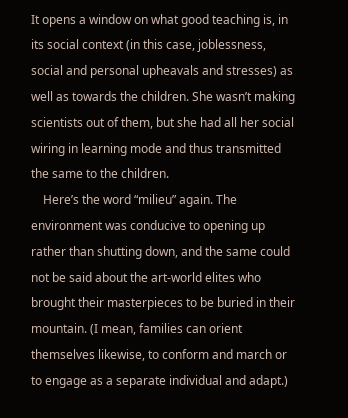It opens a window on what good teaching is, in its social context (in this case, joblessness, social and personal upheavals and stresses) as well as towards the children. She wasn’t making scientists out of them, but she had all her social wiring in learning mode and thus transmitted the same to the children.
    Here’s the word “milieu” again. The environment was conducive to opening up rather than shutting down, and the same could not be said about the art-world elites who brought their masterpieces to be buried in their mountain. (I mean, families can orient themselves likewise, to conform and march or to engage as a separate individual and adapt.)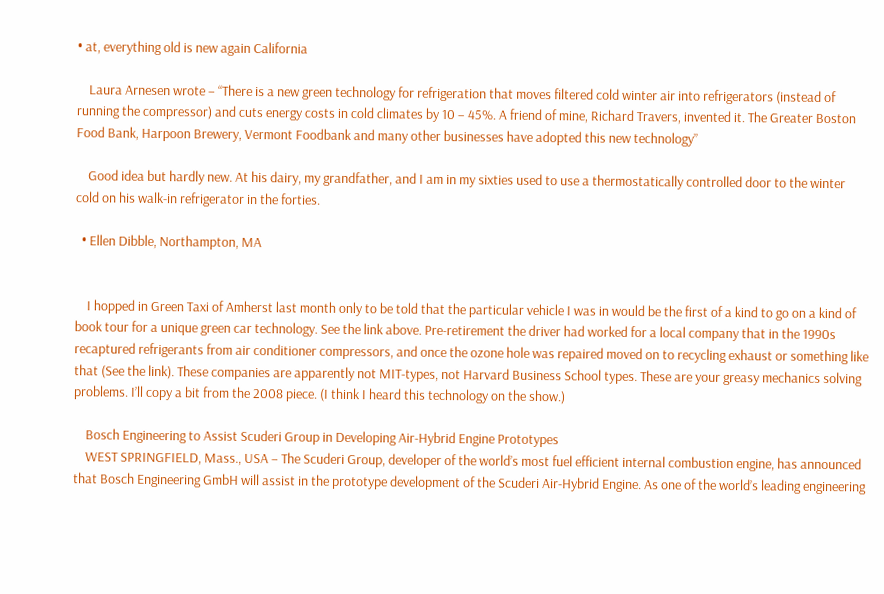• at, everything old is new again California

    Laura Arnesen wrote – “There is a new green technology for refrigeration that moves filtered cold winter air into refrigerators (instead of running the compressor) and cuts energy costs in cold climates by 10 – 45%. A friend of mine, Richard Travers, invented it. The Greater Boston Food Bank, Harpoon Brewery, Vermont Foodbank and many other businesses have adopted this new technology”

    Good idea but hardly new. At his dairy, my grandfather, and I am in my sixties used to use a thermostatically controlled door to the winter cold on his walk-in refrigerator in the forties.

  • Ellen Dibble, Northampton, MA


    I hopped in Green Taxi of Amherst last month only to be told that the particular vehicle I was in would be the first of a kind to go on a kind of book tour for a unique green car technology. See the link above. Pre-retirement the driver had worked for a local company that in the 1990s recaptured refrigerants from air conditioner compressors, and once the ozone hole was repaired moved on to recycling exhaust or something like that (See the link). These companies are apparently not MIT-types, not Harvard Business School types. These are your greasy mechanics solving problems. I’ll copy a bit from the 2008 piece. (I think I heard this technology on the show.)

    Bosch Engineering to Assist Scuderi Group in Developing Air-Hybrid Engine Prototypes
    WEST SPRINGFIELD, Mass., USA – The Scuderi Group, developer of the world’s most fuel efficient internal combustion engine, has announced that Bosch Engineering GmbH will assist in the prototype development of the Scuderi Air-Hybrid Engine. As one of the world’s leading engineering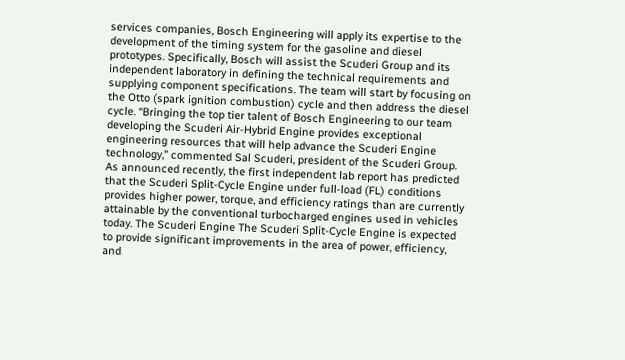services companies, Bosch Engineering will apply its expertise to the development of the timing system for the gasoline and diesel prototypes. Specifically, Bosch will assist the Scuderi Group and its independent laboratory in defining the technical requirements and supplying component specifications. The team will start by focusing on the Otto (spark ignition combustion) cycle and then address the diesel cycle. “Bringing the top tier talent of Bosch Engineering to our team developing the Scuderi Air-Hybrid Engine provides exceptional engineering resources that will help advance the Scuderi Engine technology,” commented Sal Scuderi, president of the Scuderi Group. As announced recently, the first independent lab report has predicted that the Scuderi Split-Cycle Engine under full-load (FL) conditions provides higher power, torque, and efficiency ratings than are currently attainable by the conventional turbocharged engines used in vehicles today. The Scuderi Engine The Scuderi Split-Cycle Engine is expected to provide significant improvements in the area of power, efficiency, and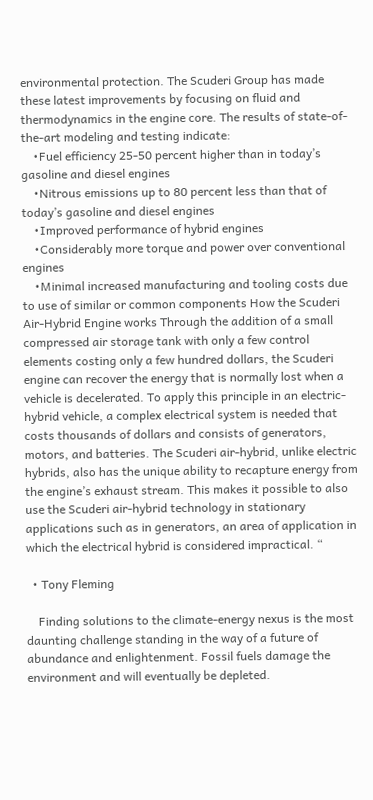environmental protection. The Scuderi Group has made these latest improvements by focusing on fluid and thermodynamics in the engine core. The results of state-of-the-art modeling and testing indicate:
    •Fuel efficiency 25-50 percent higher than in today’s gasoline and diesel engines
    •Nitrous emissions up to 80 percent less than that of today’s gasoline and diesel engines
    •Improved performance of hybrid engines
    •Considerably more torque and power over conventional engines
    •Minimal increased manufacturing and tooling costs due to use of similar or common components How the Scuderi Air-Hybrid Engine works Through the addition of a small compressed air storage tank with only a few control elements costing only a few hundred dollars, the Scuderi engine can recover the energy that is normally lost when a vehicle is decelerated. To apply this principle in an electric-hybrid vehicle, a complex electrical system is needed that costs thousands of dollars and consists of generators, motors, and batteries. The Scuderi air-hybrid, unlike electric hybrids, also has the unique ability to recapture energy from the engine’s exhaust stream. This makes it possible to also use the Scuderi air-hybrid technology in stationary applications such as in generators, an area of application in which the electrical hybrid is considered impractical. “

  • Tony Fleming

    Finding solutions to the climate-energy nexus is the most daunting challenge standing in the way of a future of abundance and enlightenment. Fossil fuels damage the environment and will eventually be depleted.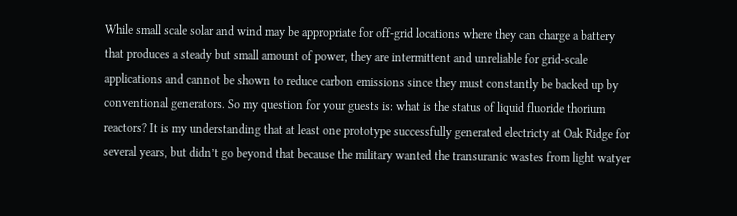While small scale solar and wind may be appropriate for off-grid locations where they can charge a battery that produces a steady but small amount of power, they are intermittent and unreliable for grid-scale applications and cannot be shown to reduce carbon emissions since they must constantly be backed up by conventional generators. So my question for your guests is: what is the status of liquid fluoride thorium reactors? It is my understanding that at least one prototype successfully generated electricty at Oak Ridge for several years, but didn’t go beyond that because the military wanted the transuranic wastes from light watyer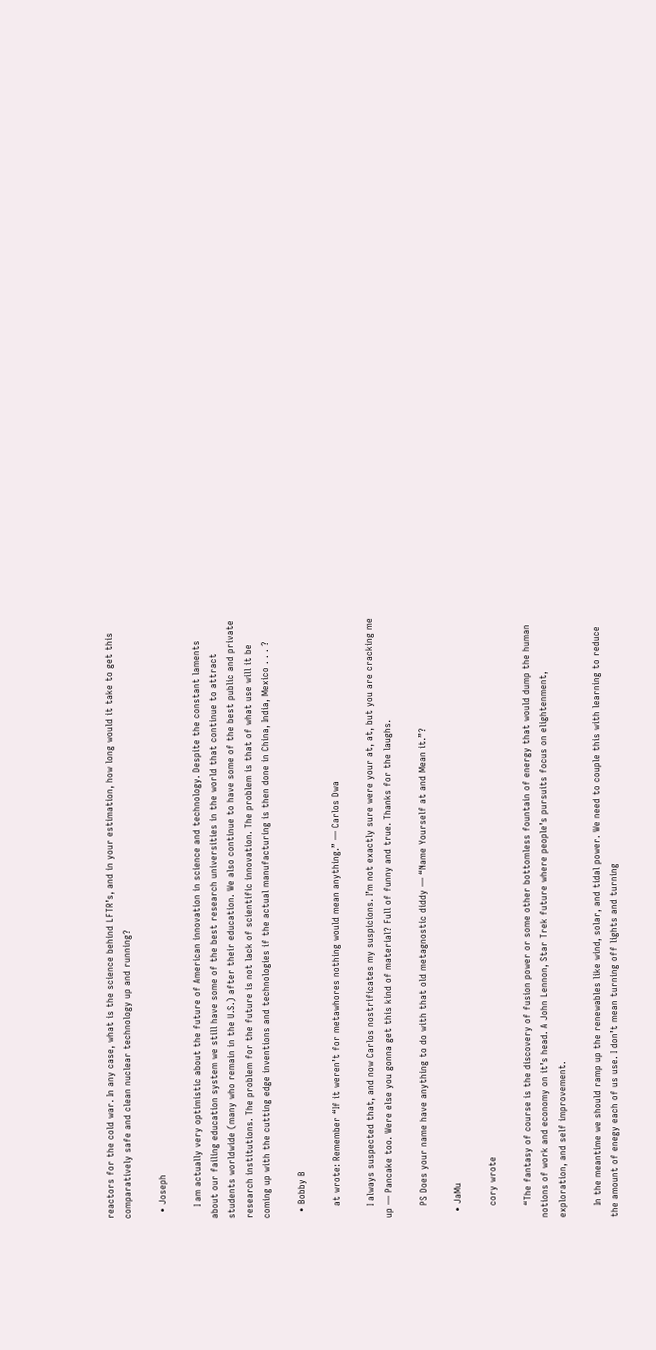reactors for the cold war. In any case, what is the science behind LFTR’s, and in your estimation, how long would it take to get this comparatively safe and clean nuclear technology up and running?

  • Joseph

    I am actually very optimistic about the future of American innovation in science and technology. Despite the constant laments about our failing education system we still have some of the best research universities in the world that continue to attract students worldwide (many who remain in the U.S.) after their education. We also continue to have some of the best public and private research institutions. The problem for the future is not lack of scientific innovation. The problem is that of what use will it be coming up with the cutting edge inventions and technologies if the actual manufacturing is then done in China, India, Mexico . . . ?

  • Bobby B

    at wrote: Remember “If it weren’t for metawhores nothing would mean anything.” — Carlos Dwa

    I always suspected that, and now Carlos nostrificates my suspicions. I’m not exactly sure were your at, at, but you are cracking me up — Pancake too. Were else you gonna get this kind of material? Full of funny and true. Thanks for the laughs.

    PS Does your name have anything to do with that old metagnostic diddy — “Name Yourself at and Mean it.”?

  • JaMu

    cory wrote

    “The fantasy of course is the discovery of fusion power or some other bottomless fountain of energy that would dump the human notions of work and economy on it’s head. A John Lennon, Star Trek future where people’s pursuits focus on elightenment, exploration, and self improvement.

    In the meantime we should ramp up the renewables like wind, solar, and tidal power. We need to couple this with learning to reduce the amount of enegy each of us use. I don’t mean turning off lights and turning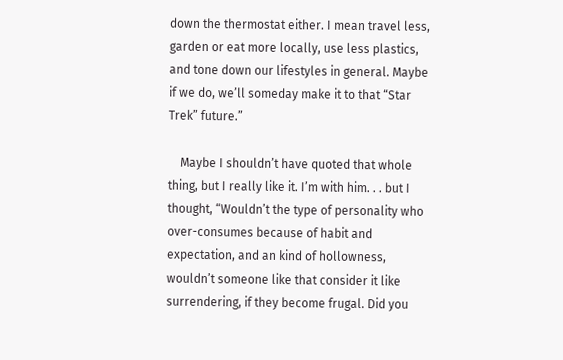down the thermostat either. I mean travel less, garden or eat more locally, use less plastics, and tone down our lifestyles in general. Maybe if we do, we’ll someday make it to that “Star Trek” future.”

    Maybe I shouldn’t have quoted that whole thing, but I really like it. I’m with him. . . but I thought, “Wouldn’t the type of personality who over-consumes because of habit and expectation, and an kind of hollowness, wouldn’t someone like that consider it like surrendering, if they become frugal. Did you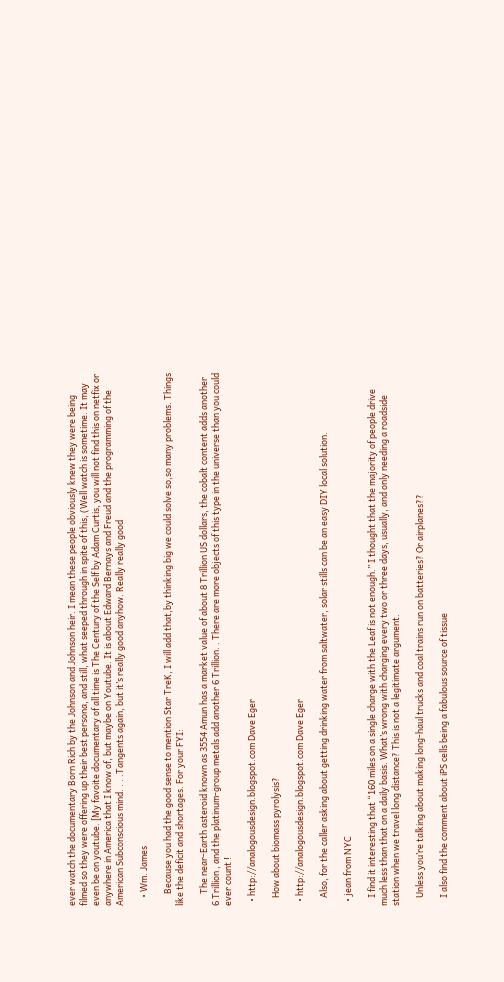ever watch the documentary Born Rich by the Johnson and Johnson heir. I mean these people obviously knew they were being filmed so they were offering up their best persona, and still, what seeped through in spite of this, (Well watch is sometime. It may even be on youtube. [My favoite documentary of all time is The Century of the Self by Adam Curtis, you will not find this on netfix or anywhere in America that I know of, but maybe on Youtube. It is about Edward Bernays and Freud and the programming of the American Subconscious mind. . . .Tangents again, but it’s really good anyhow. Really really good

    • Wm. James

      Because you had the good sense to mention Star TreK, I will add that,by thinking big we could solve so,so many problems. Things like the deficit and shortages. For your FYI:

      The near-Earth asteroid known as 3554 Amun has a market value of about 8 Trillion US dollars, the cobalt content adds another 6 Trillion , and the platinum-group metals add another 6 Trillion. . There are more objects of this type in the universe than you could ever count !

  • http://analogousdesign.blogspot.com Dave Eger

    How about biomass pyrolysis?

  • http://analogousdesign.blogspot.com Dave Eger

    Also, for the caller asking about getting drinking water from saltwater, solar stills can be an easy DIY local solution.

  • jean from NYC

    I find it interesting that “160 miles on a single charge with the Leaf is not enough.” I thought that the majority of people drive much less than that on a daily basis. What’s wrong with charging every two or three days, usually, and only needing a roadside station when we travel long distance? This is not a legitimate argument.

    Unless you’re talking about making long-haul trucks and coal trains run on batteries? Or airplanes??

    I also find the comment about iPS cells being a fabulous source of tissue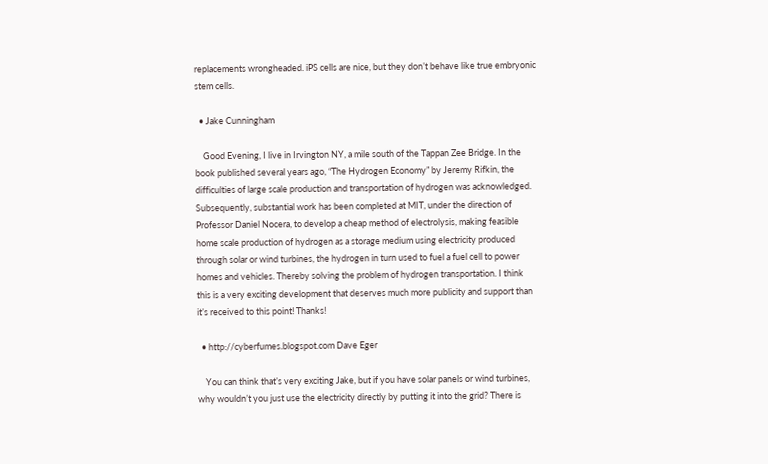replacements wrongheaded. iPS cells are nice, but they don’t behave like true embryonic stem cells.

  • Jake Cunningham

    Good Evening, I live in Irvington NY, a mile south of the Tappan Zee Bridge. In the book published several years ago, “The Hydrogen Economy” by Jeremy Rifkin, the difficulties of large scale production and transportation of hydrogen was acknowledged. Subsequently, substantial work has been completed at MIT, under the direction of Professor Daniel Nocera, to develop a cheap method of electrolysis, making feasible home scale production of hydrogen as a storage medium using electricity produced through solar or wind turbines, the hydrogen in turn used to fuel a fuel cell to power homes and vehicles. Thereby solving the problem of hydrogen transportation. I think this is a very exciting development that deserves much more publicity and support than it’s received to this point! Thanks!

  • http://cyberfumes.blogspot.com Dave Eger

    You can think that’s very exciting Jake, but if you have solar panels or wind turbines, why wouldn’t you just use the electricity directly by putting it into the grid? There is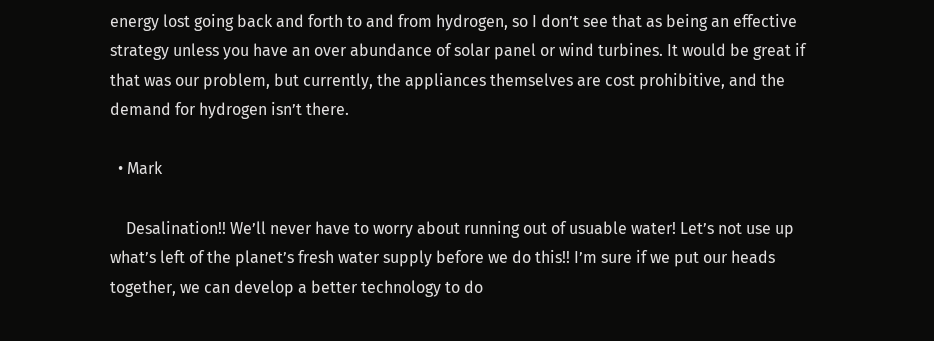energy lost going back and forth to and from hydrogen, so I don’t see that as being an effective strategy unless you have an over abundance of solar panel or wind turbines. It would be great if that was our problem, but currently, the appliances themselves are cost prohibitive, and the demand for hydrogen isn’t there.

  • Mark

    Desalination!! We’ll never have to worry about running out of usuable water! Let’s not use up what’s left of the planet’s fresh water supply before we do this!! I’m sure if we put our heads together, we can develop a better technology to do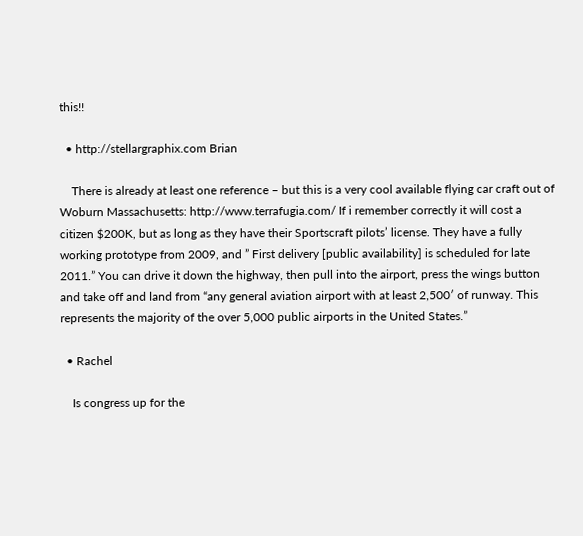this!!

  • http://stellargraphix.com Brian

    There is already at least one reference – but this is a very cool available flying car craft out of Woburn Massachusetts: http://www.terrafugia.com/ If i remember correctly it will cost a citizen $200K, but as long as they have their Sportscraft pilots’ license. They have a fully working prototype from 2009, and ” First delivery [public availability] is scheduled for late 2011.” You can drive it down the highway, then pull into the airport, press the wings button and take off and land from “any general aviation airport with at least 2,500′ of runway. This represents the majority of the over 5,000 public airports in the United States.”

  • Rachel

    Is congress up for the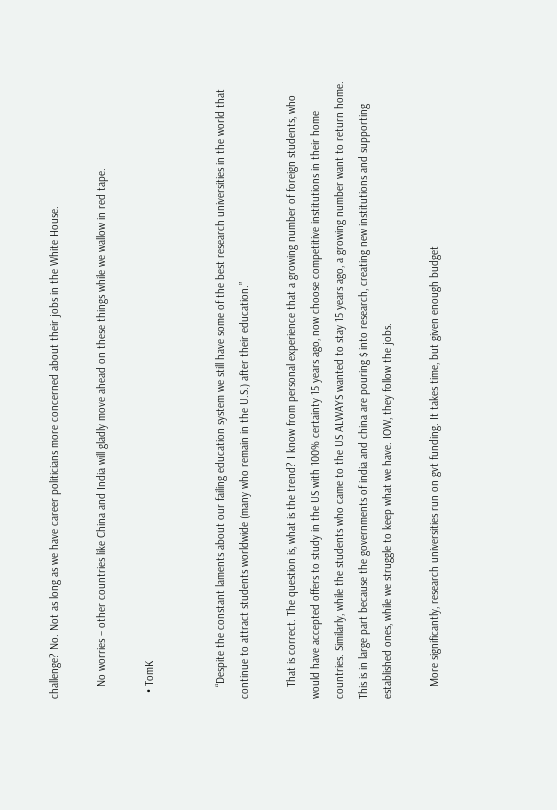challenge? No. Not as long as we have career politicians more concerned about their jobs in the White House.

    No worries – other countries like China and India will gladly move ahead on these things while we wallow in red tape.

  • TomK


    “Despite the constant laments about our failing education system we still have some of the best research universities in the world that continue to attract students worldwide (many who remain in the U.S.) after their education.”

    That is correct. The question is, what is the trend? I know from personal experience that a growing number of foreign students, who would have accepted offers to study in the US with 100% certainty 15 years ago, now choose competitive institutions in their home countries. Similarly, while the students who came to the US ALWAYS wanted to stay 15 years ago, a growing number want to return home. This is in large part because the governments of india and china are pouring $ into research, creating new institutions and supporting established ones, while we struggle to keep what we have. IOW, they follow the jobs.

    More significantly, research universities run on gvt funding. It takes time, but given enough budget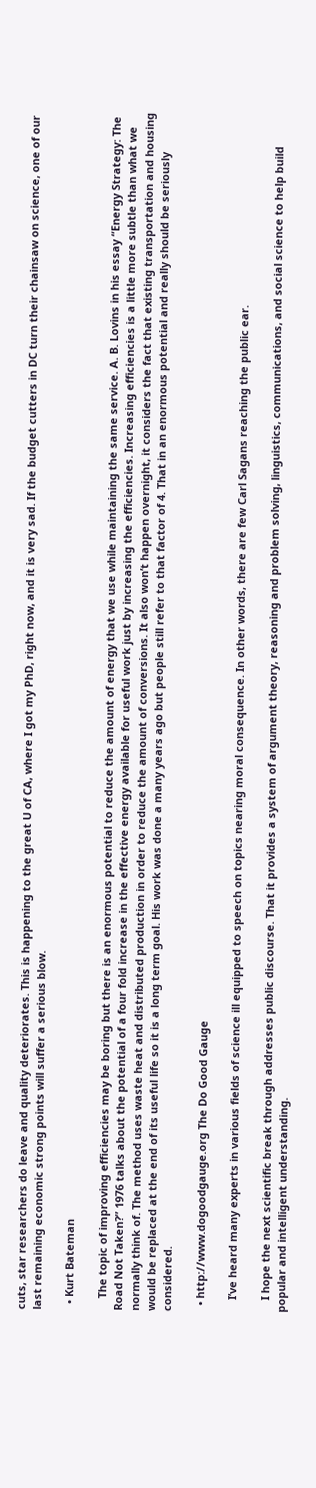cuts, star researchers do leave and quality deteriorates. This is happening to the great U of CA, where I got my PhD, right now, and it is very sad. If the budget cutters in DC turn their chainsaw on science, one of our last remaining economic strong points will suffer a serious blow.

  • Kurt Bateman

    The topic of improving efficiencies may be boring but there is an enormous potential to reduce the amount of energy that we use while maintaining the same service. A. B. Lovins in his essay “Energy Strategy: The Road Not Taken?” 1976 talks about the potential of a four fold increase in the effective energy available for useful work just by increasing the efficiencies. Increasing efficiencies is a little more subtle than what we normally think of. The method uses waste heat and distributed production in order to reduce the amount of conversions. It also won’t happen overnight, it considers the fact that existing transportation and housing would be replaced at the end of its useful life so it is a long term goal. His work was done a many years ago but people still refer to that factor of 4. That in an enormous potential and really should be seriously considered.

  • http://www.dogoodgauge.org The Do Good Gauge

    I’ve heard many experts in various fields of science ill equipped to speech on topics nearing moral consequence. In other words, there are few Carl Sagans reaching the public ear.

    I hope the next scientific break through addresses public discourse. That it provides a system of argument theory, reasoning and problem solving, linguistics, communications, and social science to help build popular and intelligent understanding.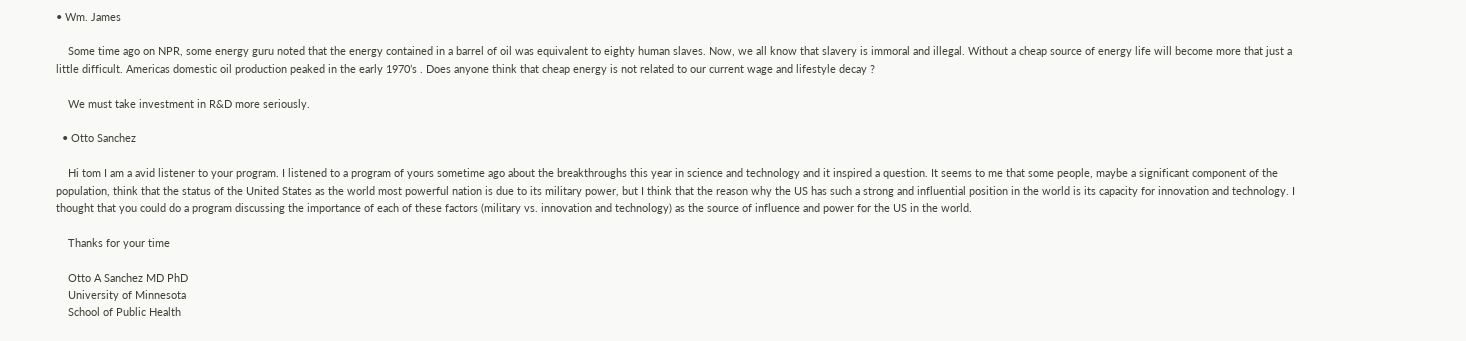• Wm. James

    Some time ago on NPR, some energy guru noted that the energy contained in a barrel of oil was equivalent to eighty human slaves. Now, we all know that slavery is immoral and illegal. Without a cheap source of energy life will become more that just a little difficult. Americas domestic oil production peaked in the early 1970’s . Does anyone think that cheap energy is not related to our current wage and lifestyle decay ?

    We must take investment in R&D more seriously.

  • Otto Sanchez

    Hi tom I am a avid listener to your program. I listened to a program of yours sometime ago about the breakthroughs this year in science and technology and it inspired a question. It seems to me that some people, maybe a significant component of the population, think that the status of the United States as the world most powerful nation is due to its military power, but I think that the reason why the US has such a strong and influential position in the world is its capacity for innovation and technology. I thought that you could do a program discussing the importance of each of these factors (military vs. innovation and technology) as the source of influence and power for the US in the world.

    Thanks for your time

    Otto A Sanchez MD PhD
    University of Minnesota
    School of Public Health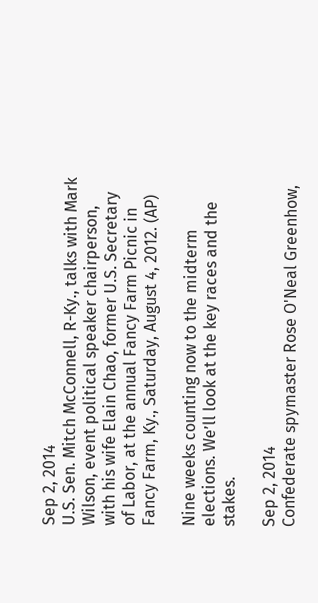Sep 2, 2014
U.S. Sen. Mitch McConnell, R-Ky., talks with Mark Wilson, event political speaker chairperson, with his wife Elain Chao, former U.S. Secretary of Labor, at the annual Fancy Farm Picnic in Fancy Farm, Ky., Saturday, August 4, 2012. (AP)

Nine weeks counting now to the midterm elections. We’ll look at the key races and the stakes.

Sep 2, 2014
Confederate spymaster Rose O'Neal Greenhow,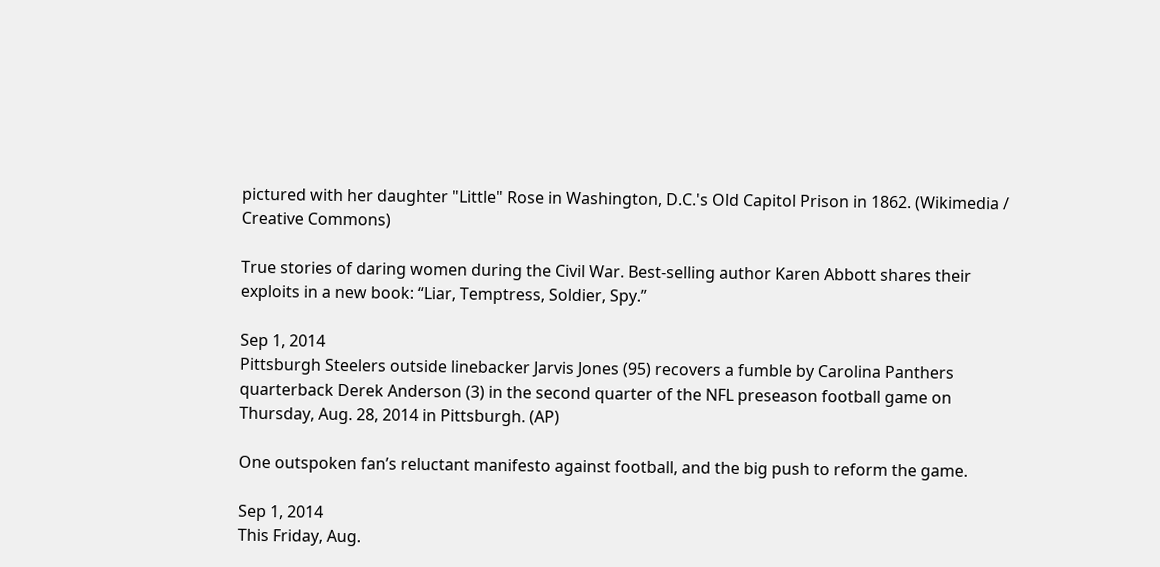pictured with her daughter "Little" Rose in Washington, D.C.'s Old Capitol Prison in 1862. (Wikimedia / Creative Commons)

True stories of daring women during the Civil War. Best-selling author Karen Abbott shares their exploits in a new book: “Liar, Temptress, Soldier, Spy.”

Sep 1, 2014
Pittsburgh Steelers outside linebacker Jarvis Jones (95) recovers a fumble by Carolina Panthers quarterback Derek Anderson (3) in the second quarter of the NFL preseason football game on Thursday, Aug. 28, 2014 in Pittsburgh. (AP)

One outspoken fan’s reluctant manifesto against football, and the big push to reform the game.

Sep 1, 2014
This Friday, Aug.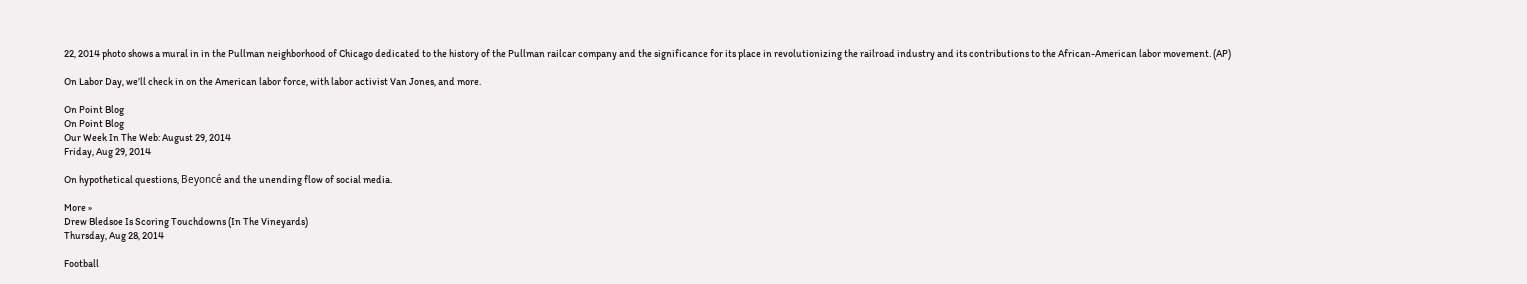22, 2014 photo shows a mural in in the Pullman neighborhood of Chicago dedicated to the history of the Pullman railcar company and the significance for its place in revolutionizing the railroad industry and its contributions to the African-American labor movement. (AP)

On Labor Day, we’ll check in on the American labor force, with labor activist Van Jones, and more.

On Point Blog
On Point Blog
Our Week In The Web: August 29, 2014
Friday, Aug 29, 2014

On hypothetical questions, Beyoncé and the unending flow of social media.

More »
Drew Bledsoe Is Scoring Touchdowns (In The Vineyards)
Thursday, Aug 28, 2014

Football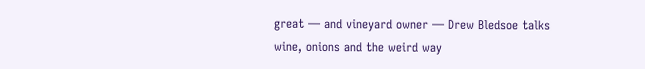great — and vineyard owner — Drew Bledsoe talks wine, onions and the weird way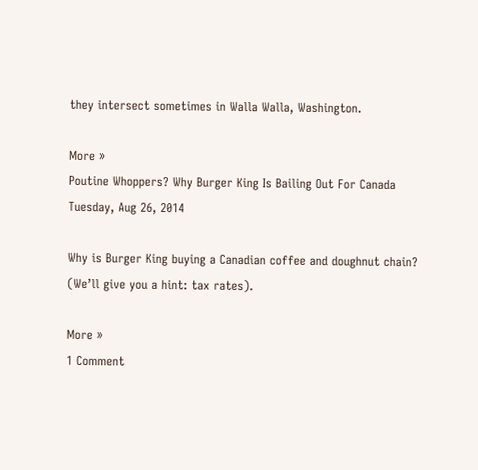they intersect sometimes in Walla Walla, Washington.

More »
Poutine Whoppers? Why Burger King Is Bailing Out For Canada
Tuesday, Aug 26, 2014

Why is Burger King buying a Canadian coffee and doughnut chain? (We’ll give you a hint: tax rates).

More »
1 Comment